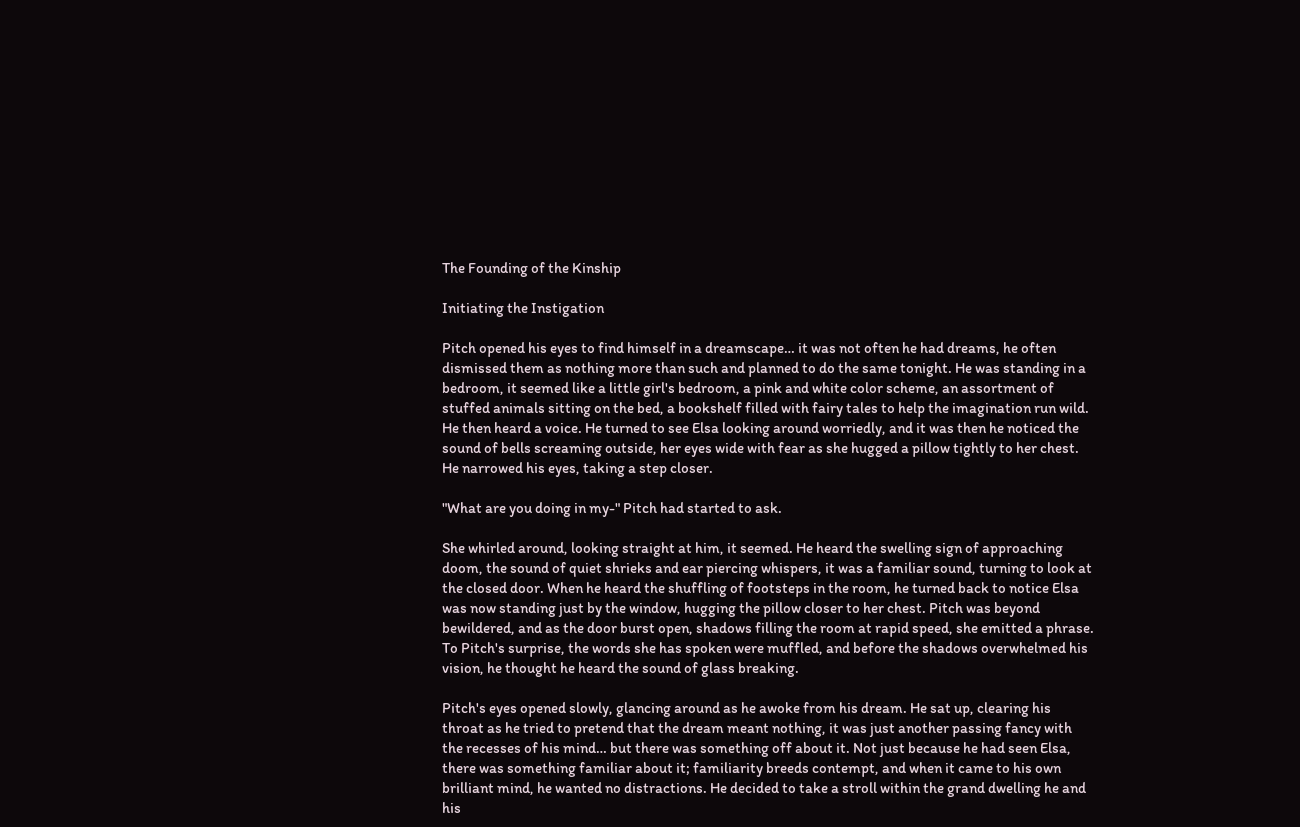The Founding of the Kinship

Initiating the Instigation

Pitch opened his eyes to find himself in a dreamscape… it was not often he had dreams, he often dismissed them as nothing more than such and planned to do the same tonight. He was standing in a bedroom, it seemed like a little girl's bedroom, a pink and white color scheme, an assortment of stuffed animals sitting on the bed, a bookshelf filled with fairy tales to help the imagination run wild. He then heard a voice. He turned to see Elsa looking around worriedly, and it was then he noticed the sound of bells screaming outside, her eyes wide with fear as she hugged a pillow tightly to her chest. He narrowed his eyes, taking a step closer.

"What are you doing in my-" Pitch had started to ask.

She whirled around, looking straight at him, it seemed. He heard the swelling sign of approaching doom, the sound of quiet shrieks and ear piercing whispers, it was a familiar sound, turning to look at the closed door. When he heard the shuffling of footsteps in the room, he turned back to notice Elsa was now standing just by the window, hugging the pillow closer to her chest. Pitch was beyond bewildered, and as the door burst open, shadows filling the room at rapid speed, she emitted a phrase. To Pitch's surprise, the words she has spoken were muffled, and before the shadows overwhelmed his vision, he thought he heard the sound of glass breaking.

Pitch's eyes opened slowly, glancing around as he awoke from his dream. He sat up, clearing his throat as he tried to pretend that the dream meant nothing, it was just another passing fancy with the recesses of his mind… but there was something off about it. Not just because he had seen Elsa, there was something familiar about it; familiarity breeds contempt, and when it came to his own brilliant mind, he wanted no distractions. He decided to take a stroll within the grand dwelling he and his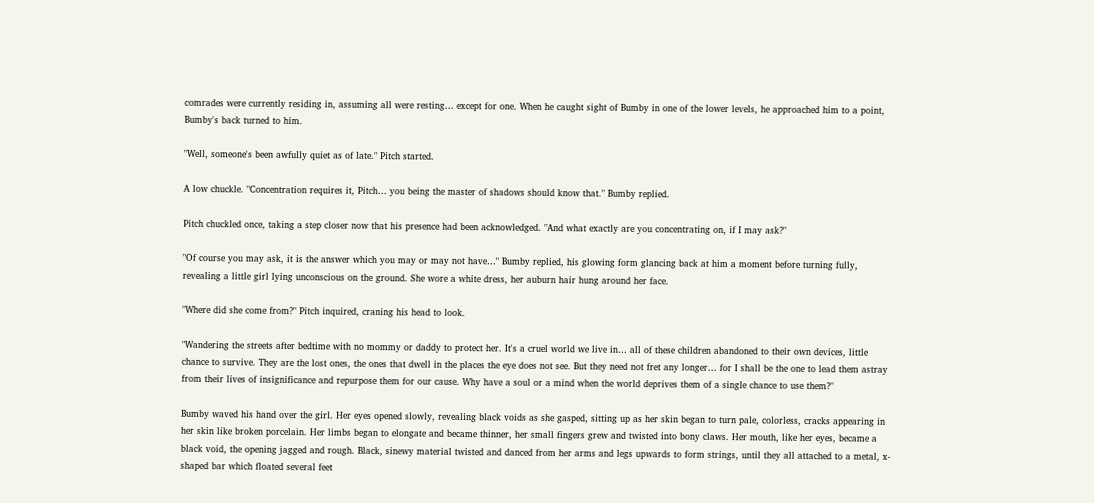comrades were currently residing in, assuming all were resting… except for one. When he caught sight of Bumby in one of the lower levels, he approached him to a point, Bumby's back turned to him.

"Well, someone's been awfully quiet as of late." Pitch started.

A low chuckle. "Concentration requires it, Pitch… you being the master of shadows should know that." Bumby replied.

Pitch chuckled once, taking a step closer now that his presence had been acknowledged. "And what exactly are you concentrating on, if I may ask?"

"Of course you may ask, it is the answer which you may or may not have…" Bumby replied, his glowing form glancing back at him a moment before turning fully, revealing a little girl lying unconscious on the ground. She wore a white dress, her auburn hair hung around her face.

"Where did she come from?" Pitch inquired, craning his head to look.

"Wandering the streets after bedtime with no mommy or daddy to protect her. It's a cruel world we live in… all of these children abandoned to their own devices, little chance to survive. They are the lost ones, the ones that dwell in the places the eye does not see. But they need not fret any longer… for I shall be the one to lead them astray from their lives of insignificance and repurpose them for our cause. Why have a soul or a mind when the world deprives them of a single chance to use them?"

Bumby waved his hand over the girl. Her eyes opened slowly, revealing black voids as she gasped, sitting up as her skin began to turn pale, colorless, cracks appearing in her skin like broken porcelain. Her limbs began to elongate and became thinner, her small fingers grew and twisted into bony claws. Her mouth, like her eyes, became a black void, the opening jagged and rough. Black, sinewy material twisted and danced from her arms and legs upwards to form strings, until they all attached to a metal, x-shaped bar which floated several feet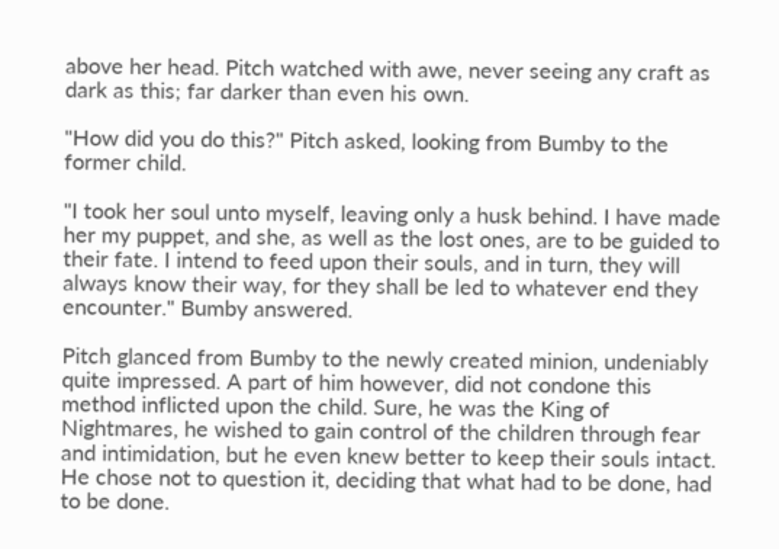above her head. Pitch watched with awe, never seeing any craft as dark as this; far darker than even his own.

"How did you do this?" Pitch asked, looking from Bumby to the former child.

"I took her soul unto myself, leaving only a husk behind. I have made her my puppet, and she, as well as the lost ones, are to be guided to their fate. I intend to feed upon their souls, and in turn, they will always know their way, for they shall be led to whatever end they encounter." Bumby answered.

Pitch glanced from Bumby to the newly created minion, undeniably quite impressed. A part of him however, did not condone this method inflicted upon the child. Sure, he was the King of Nightmares, he wished to gain control of the children through fear and intimidation, but he even knew better to keep their souls intact. He chose not to question it, deciding that what had to be done, had to be done.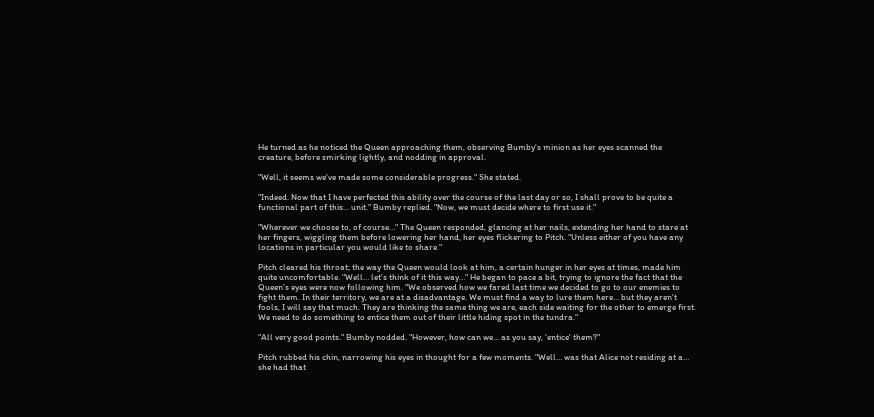He turned as he noticed the Queen approaching them, observing Bumby's minion as her eyes scanned the creature, before smirking lightly, and nodding in approval.

"Well, it seems we've made some considerable progress." She stated.

"Indeed. Now that I have perfected this ability over the course of the last day or so, I shall prove to be quite a functional part of this… unit." Bumby replied. "Now, we must decide where to first use it."

"Wherever we choose to, of course…" The Queen responded, glancing at her nails, extending her hand to stare at her fingers, wiggling them before lowering her hand, her eyes flickering to Pitch. "Unless either of you have any locations in particular you would like to share."

Pitch cleared his throat; the way the Queen would look at him, a certain hunger in her eyes at times, made him quite uncomfortable. "Well… let's think of it this way…" He began to pace a bit, trying to ignore the fact that the Queen's eyes were now following him. "We observed how we fared last time we decided to go to our enemies to fight them. In their territory, we are at a disadvantage. We must find a way to lure them here… but they aren't fools, I will say that much. They are thinking the same thing we are, each side waiting for the other to emerge first. We need to do something to entice them out of their little hiding spot in the tundra."

"All very good points." Bumby nodded. "However, how can we… as you say, 'entice' them?"

Pitch rubbed his chin, narrowing his eyes in thought for a few moments. "Well… was that Alice not residing at a… she had that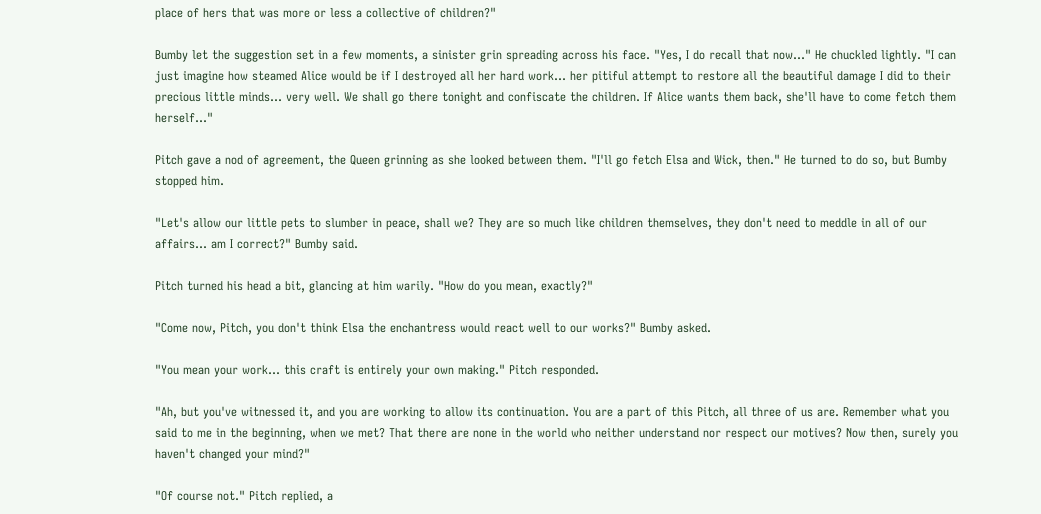place of hers that was more or less a collective of children?"

Bumby let the suggestion set in a few moments, a sinister grin spreading across his face. "Yes, I do recall that now…" He chuckled lightly. "I can just imagine how steamed Alice would be if I destroyed all her hard work… her pitiful attempt to restore all the beautiful damage I did to their precious little minds... very well. We shall go there tonight and confiscate the children. If Alice wants them back, she'll have to come fetch them herself…"

Pitch gave a nod of agreement, the Queen grinning as she looked between them. "I'll go fetch Elsa and Wick, then." He turned to do so, but Bumby stopped him.

"Let's allow our little pets to slumber in peace, shall we? They are so much like children themselves, they don't need to meddle in all of our affairs… am I correct?" Bumby said.

Pitch turned his head a bit, glancing at him warily. "How do you mean, exactly?"

"Come now, Pitch, you don't think Elsa the enchantress would react well to our works?" Bumby asked.

"You mean your work… this craft is entirely your own making." Pitch responded.

"Ah, but you've witnessed it, and you are working to allow its continuation. You are a part of this Pitch, all three of us are. Remember what you said to me in the beginning, when we met? That there are none in the world who neither understand nor respect our motives? Now then, surely you haven't changed your mind?"

"Of course not." Pitch replied, a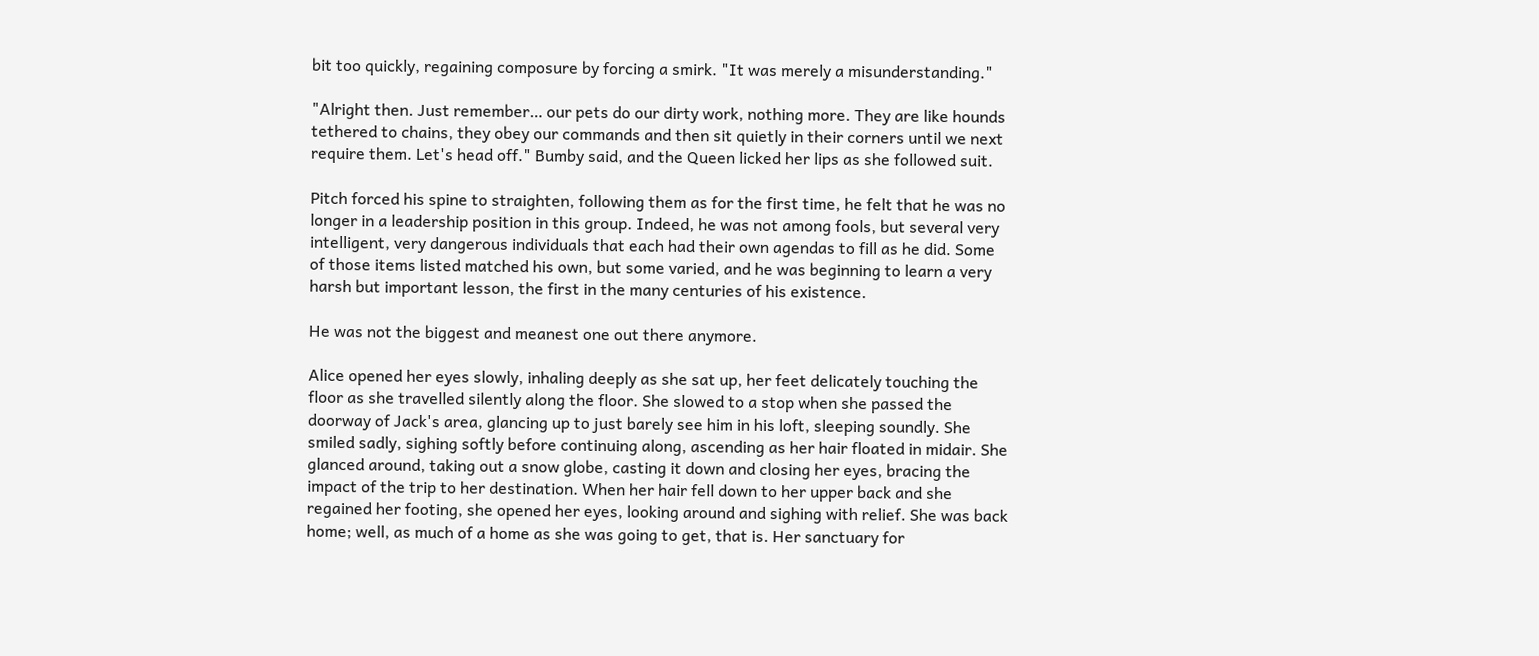bit too quickly, regaining composure by forcing a smirk. "It was merely a misunderstanding."

"Alright then. Just remember… our pets do our dirty work, nothing more. They are like hounds tethered to chains, they obey our commands and then sit quietly in their corners until we next require them. Let's head off." Bumby said, and the Queen licked her lips as she followed suit.

Pitch forced his spine to straighten, following them as for the first time, he felt that he was no longer in a leadership position in this group. Indeed, he was not among fools, but several very intelligent, very dangerous individuals that each had their own agendas to fill as he did. Some of those items listed matched his own, but some varied, and he was beginning to learn a very harsh but important lesson, the first in the many centuries of his existence.

He was not the biggest and meanest one out there anymore.

Alice opened her eyes slowly, inhaling deeply as she sat up, her feet delicately touching the floor as she travelled silently along the floor. She slowed to a stop when she passed the doorway of Jack's area, glancing up to just barely see him in his loft, sleeping soundly. She smiled sadly, sighing softly before continuing along, ascending as her hair floated in midair. She glanced around, taking out a snow globe, casting it down and closing her eyes, bracing the impact of the trip to her destination. When her hair fell down to her upper back and she regained her footing, she opened her eyes, looking around and sighing with relief. She was back home; well, as much of a home as she was going to get, that is. Her sanctuary for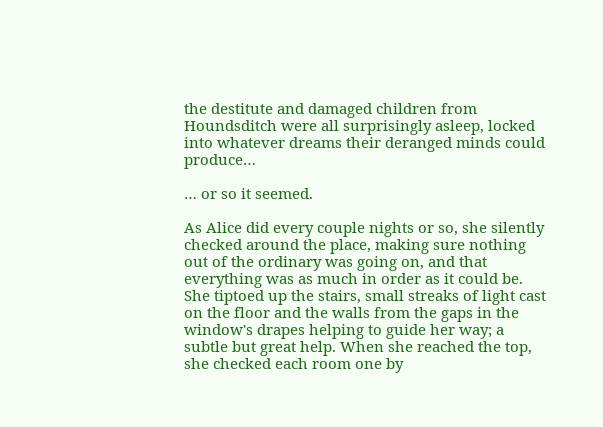the destitute and damaged children from Houndsditch were all surprisingly asleep, locked into whatever dreams their deranged minds could produce…

… or so it seemed.

As Alice did every couple nights or so, she silently checked around the place, making sure nothing out of the ordinary was going on, and that everything was as much in order as it could be. She tiptoed up the stairs, small streaks of light cast on the floor and the walls from the gaps in the window's drapes helping to guide her way; a subtle but great help. When she reached the top, she checked each room one by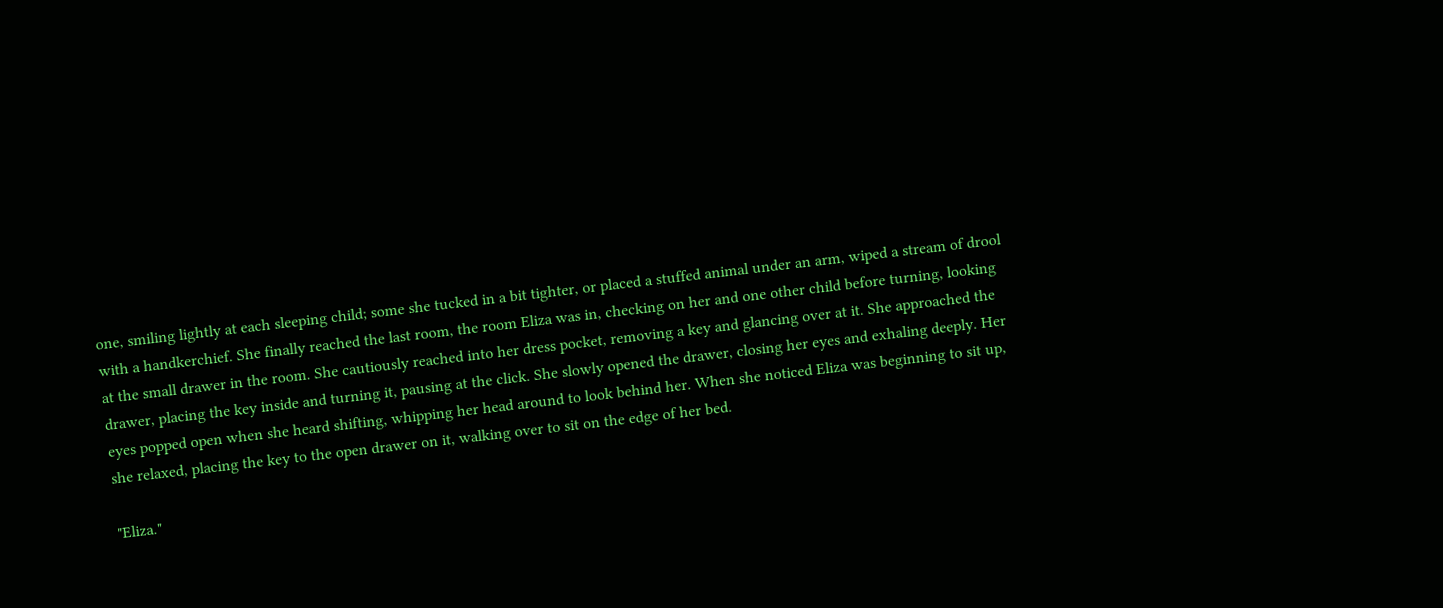one, smiling lightly at each sleeping child; some she tucked in a bit tighter, or placed a stuffed animal under an arm, wiped a stream of drool with a handkerchief. She finally reached the last room, the room Eliza was in, checking on her and one other child before turning, looking at the small drawer in the room. She cautiously reached into her dress pocket, removing a key and glancing over at it. She approached the drawer, placing the key inside and turning it, pausing at the click. She slowly opened the drawer, closing her eyes and exhaling deeply. Her eyes popped open when she heard shifting, whipping her head around to look behind her. When she noticed Eliza was beginning to sit up, she relaxed, placing the key to the open drawer on it, walking over to sit on the edge of her bed.

"Eliza."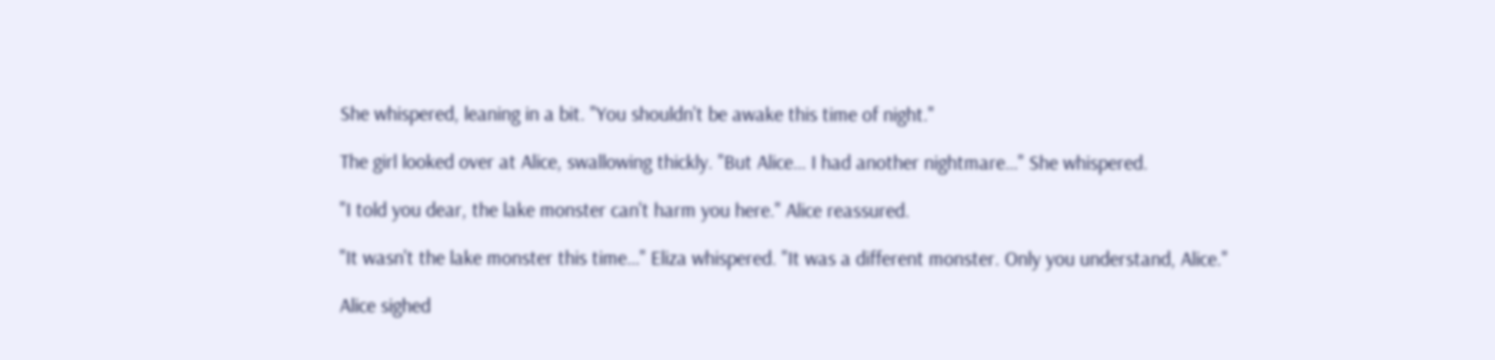She whispered, leaning in a bit. "You shouldn't be awake this time of night."

The girl looked over at Alice, swallowing thickly. "But Alice… I had another nightmare…" She whispered.

"I told you dear, the lake monster can't harm you here." Alice reassured.

"It wasn't the lake monster this time…" Eliza whispered. "It was a different monster. Only you understand, Alice."

Alice sighed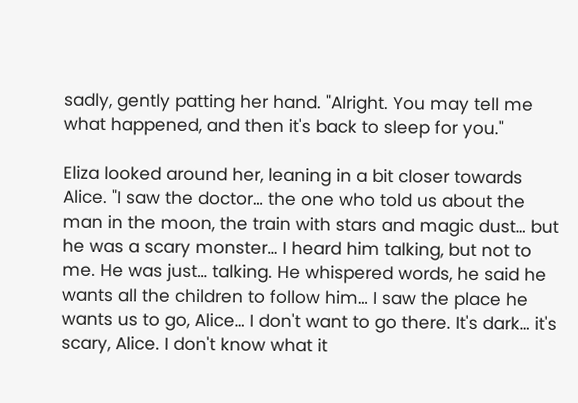sadly, gently patting her hand. "Alright. You may tell me what happened, and then it's back to sleep for you."

Eliza looked around her, leaning in a bit closer towards Alice. "I saw the doctor… the one who told us about the man in the moon, the train with stars and magic dust… but he was a scary monster… I heard him talking, but not to me. He was just… talking. He whispered words, he said he wants all the children to follow him… I saw the place he wants us to go, Alice… I don't want to go there. It's dark… it's scary, Alice. I don't know what it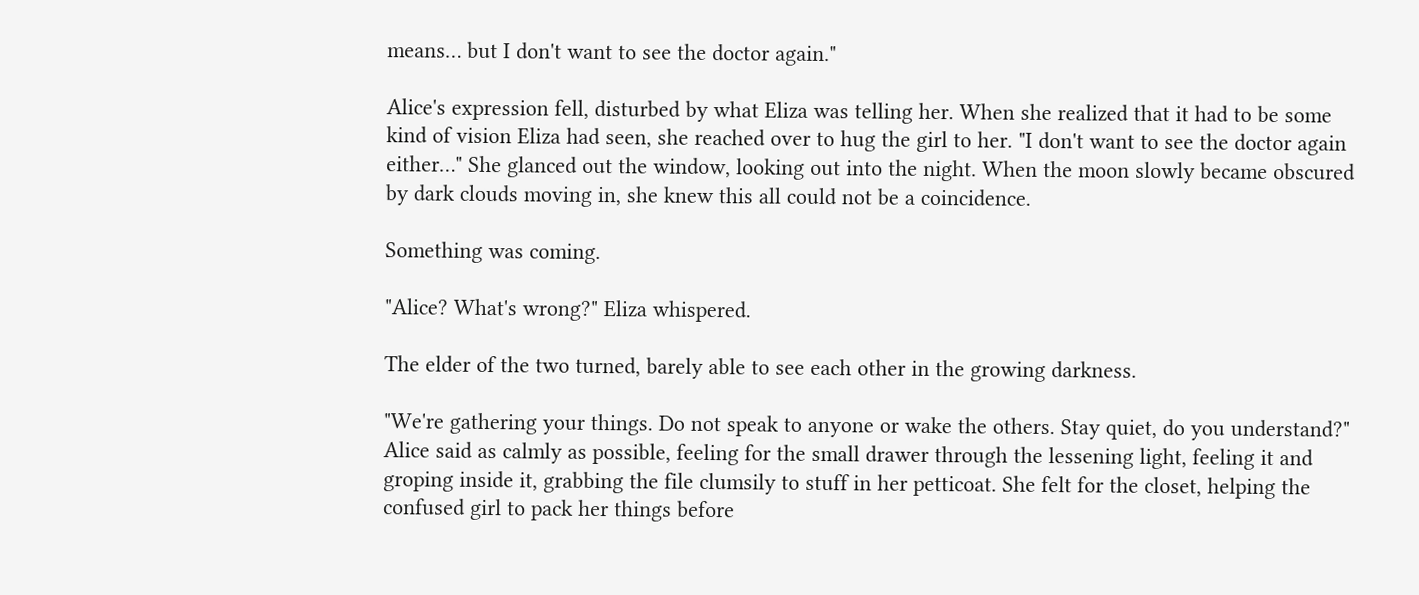means… but I don't want to see the doctor again."

Alice's expression fell, disturbed by what Eliza was telling her. When she realized that it had to be some kind of vision Eliza had seen, she reached over to hug the girl to her. "I don't want to see the doctor again either…" She glanced out the window, looking out into the night. When the moon slowly became obscured by dark clouds moving in, she knew this all could not be a coincidence.

Something was coming.

"Alice? What's wrong?" Eliza whispered.

The elder of the two turned, barely able to see each other in the growing darkness.

"We're gathering your things. Do not speak to anyone or wake the others. Stay quiet, do you understand?" Alice said as calmly as possible, feeling for the small drawer through the lessening light, feeling it and groping inside it, grabbing the file clumsily to stuff in her petticoat. She felt for the closet, helping the confused girl to pack her things before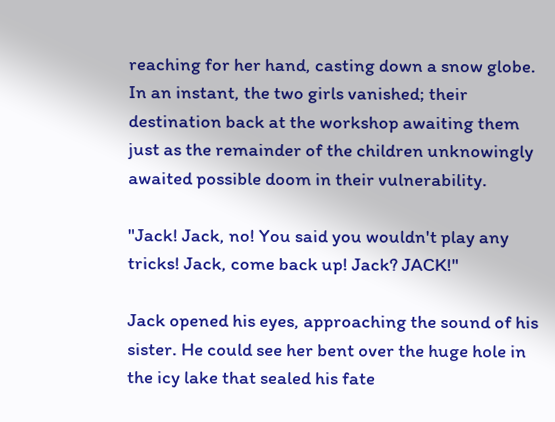reaching for her hand, casting down a snow globe. In an instant, the two girls vanished; their destination back at the workshop awaiting them just as the remainder of the children unknowingly awaited possible doom in their vulnerability.

"Jack! Jack, no! You said you wouldn't play any tricks! Jack, come back up! Jack? JACK!"

Jack opened his eyes, approaching the sound of his sister. He could see her bent over the huge hole in the icy lake that sealed his fate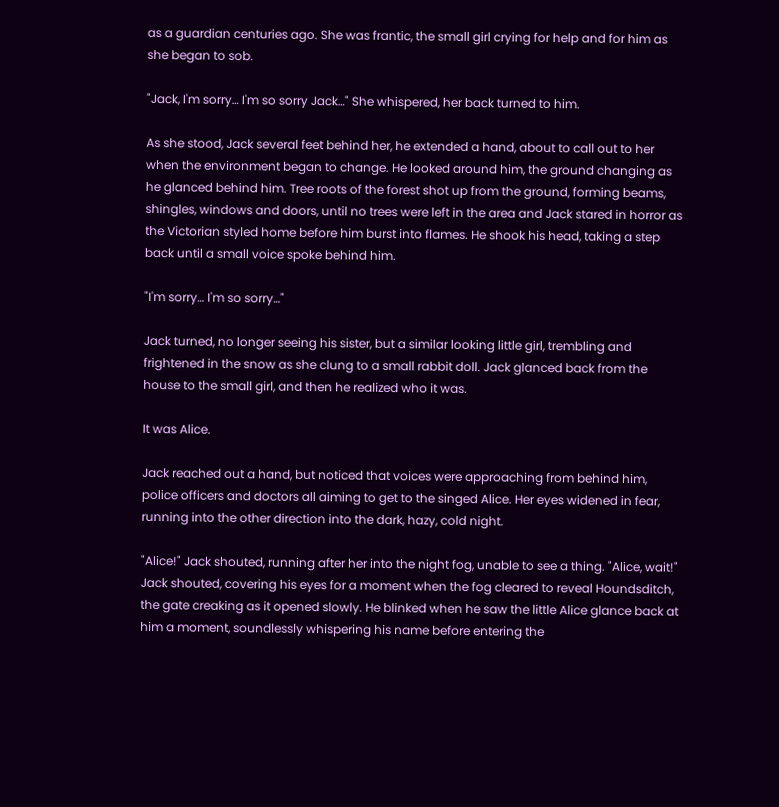as a guardian centuries ago. She was frantic, the small girl crying for help and for him as she began to sob.

"Jack, I'm sorry… I'm so sorry Jack…" She whispered, her back turned to him.

As she stood, Jack several feet behind her, he extended a hand, about to call out to her when the environment began to change. He looked around him, the ground changing as he glanced behind him. Tree roots of the forest shot up from the ground, forming beams, shingles, windows and doors, until no trees were left in the area and Jack stared in horror as the Victorian styled home before him burst into flames. He shook his head, taking a step back until a small voice spoke behind him.

"I'm sorry… I'm so sorry…"

Jack turned, no longer seeing his sister, but a similar looking little girl, trembling and frightened in the snow as she clung to a small rabbit doll. Jack glanced back from the house to the small girl, and then he realized who it was.

It was Alice.

Jack reached out a hand, but noticed that voices were approaching from behind him, police officers and doctors all aiming to get to the singed Alice. Her eyes widened in fear, running into the other direction into the dark, hazy, cold night.

"Alice!" Jack shouted, running after her into the night fog, unable to see a thing. "Alice, wait!" Jack shouted, covering his eyes for a moment when the fog cleared to reveal Houndsditch, the gate creaking as it opened slowly. He blinked when he saw the little Alice glance back at him a moment, soundlessly whispering his name before entering the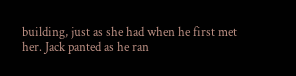building, just as she had when he first met her. Jack panted as he ran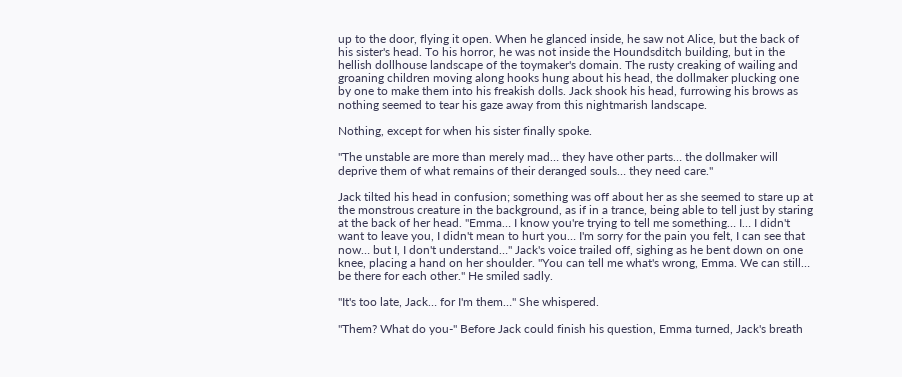up to the door, flying it open. When he glanced inside, he saw not Alice, but the back of his sister's head. To his horror, he was not inside the Houndsditch building, but in the hellish dollhouse landscape of the toymaker's domain. The rusty creaking of wailing and groaning children moving along hooks hung about his head, the dollmaker plucking one by one to make them into his freakish dolls. Jack shook his head, furrowing his brows as nothing seemed to tear his gaze away from this nightmarish landscape.

Nothing, except for when his sister finally spoke.

"The unstable are more than merely mad… they have other parts… the dollmaker will deprive them of what remains of their deranged souls… they need care."

Jack tilted his head in confusion; something was off about her as she seemed to stare up at the monstrous creature in the background, as if in a trance, being able to tell just by staring at the back of her head. "Emma… I know you're trying to tell me something… I… I didn't want to leave you, I didn't mean to hurt you… I'm sorry for the pain you felt, I can see that now… but I, I don't understand…" Jack's voice trailed off, sighing as he bent down on one knee, placing a hand on her shoulder. "You can tell me what's wrong, Emma. We can still… be there for each other." He smiled sadly.

"It's too late, Jack… for I'm them…" She whispered.

"Them? What do you-" Before Jack could finish his question, Emma turned, Jack's breath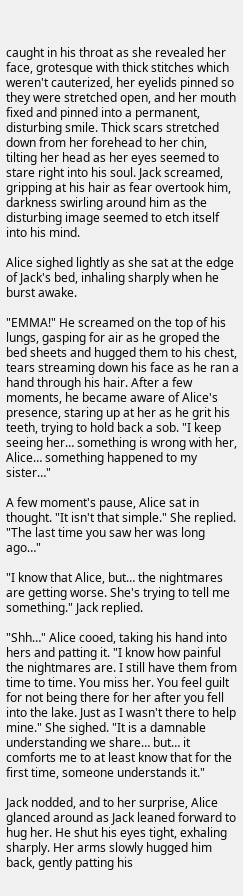caught in his throat as she revealed her face, grotesque with thick stitches which weren't cauterized, her eyelids pinned so they were stretched open, and her mouth fixed and pinned into a permanent, disturbing smile. Thick scars stretched down from her forehead to her chin, tilting her head as her eyes seemed to stare right into his soul. Jack screamed, gripping at his hair as fear overtook him, darkness swirling around him as the disturbing image seemed to etch itself into his mind.

Alice sighed lightly as she sat at the edge of Jack's bed, inhaling sharply when he burst awake.

"EMMA!" He screamed on the top of his lungs, gasping for air as he groped the bed sheets and hugged them to his chest, tears streaming down his face as he ran a hand through his hair. After a few moments, he became aware of Alice's presence, staring up at her as he grit his teeth, trying to hold back a sob. "I keep seeing her… something is wrong with her, Alice… something happened to my sister…"

A few moment's pause, Alice sat in thought. "It isn't that simple." She replied. "The last time you saw her was long ago…"

"I know that Alice, but… the nightmares are getting worse. She's trying to tell me something." Jack replied.

"Shh…" Alice cooed, taking his hand into hers and patting it. "I know how painful the nightmares are. I still have them from time to time. You miss her. You feel guilt for not being there for her after you fell into the lake. Just as I wasn't there to help mine." She sighed. "It is a damnable understanding we share… but… it comforts me to at least know that for the first time, someone understands it."

Jack nodded, and to her surprise, Alice glanced around as Jack leaned forward to hug her. He shut his eyes tight, exhaling sharply. Her arms slowly hugged him back, gently patting his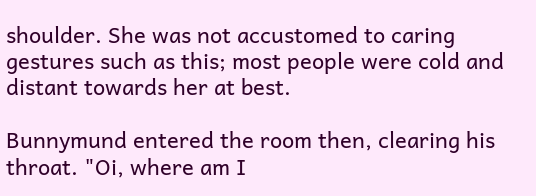shoulder. She was not accustomed to caring gestures such as this; most people were cold and distant towards her at best.

Bunnymund entered the room then, clearing his throat. "Oi, where am I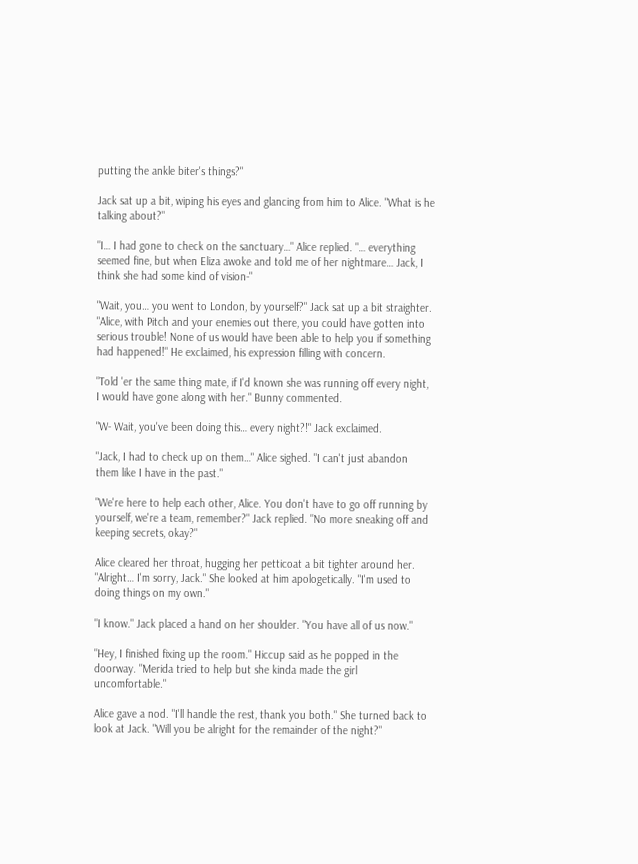putting the ankle biter's things?"

Jack sat up a bit, wiping his eyes and glancing from him to Alice. "What is he talking about?"

"I… I had gone to check on the sanctuary…" Alice replied. "… everything seemed fine, but when Eliza awoke and told me of her nightmare… Jack, I think she had some kind of vision-"

"Wait, you… you went to London, by yourself?" Jack sat up a bit straighter. "Alice, with Pitch and your enemies out there, you could have gotten into serious trouble! None of us would have been able to help you if something had happened!" He exclaimed, his expression filling with concern.

"Told 'er the same thing mate, if I'd known she was running off every night, I would have gone along with her." Bunny commented.

"W- Wait, you've been doing this… every night?!" Jack exclaimed.

"Jack, I had to check up on them…" Alice sighed. "I can't just abandon them like I have in the past."

"We're here to help each other, Alice. You don't have to go off running by yourself, we're a team, remember?" Jack replied. "No more sneaking off and keeping secrets, okay?"

Alice cleared her throat, hugging her petticoat a bit tighter around her. "Alright… I'm sorry, Jack." She looked at him apologetically. "I'm used to doing things on my own."

"I know." Jack placed a hand on her shoulder. "You have all of us now."

"Hey, I finished fixing up the room." Hiccup said as he popped in the doorway. "Merida tried to help but she kinda made the girl uncomfortable."

Alice gave a nod. "I'll handle the rest, thank you both." She turned back to look at Jack. "Will you be alright for the remainder of the night?"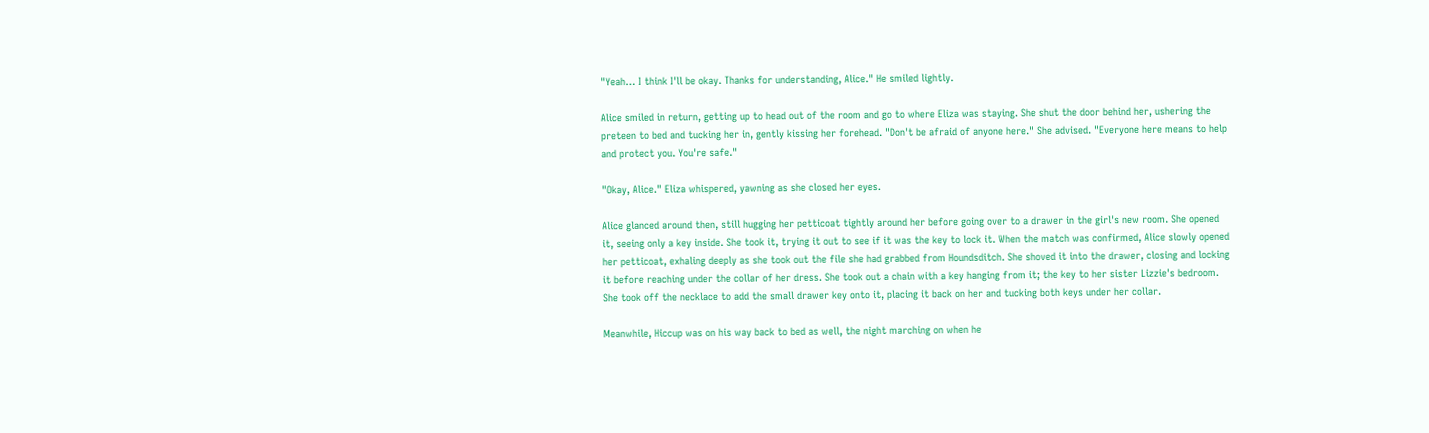"Yeah… I think I'll be okay. Thanks for understanding, Alice." He smiled lightly.

Alice smiled in return, getting up to head out of the room and go to where Eliza was staying. She shut the door behind her, ushering the preteen to bed and tucking her in, gently kissing her forehead. "Don't be afraid of anyone here." She advised. "Everyone here means to help and protect you. You're safe."

"Okay, Alice." Eliza whispered, yawning as she closed her eyes.

Alice glanced around then, still hugging her petticoat tightly around her before going over to a drawer in the girl's new room. She opened it, seeing only a key inside. She took it, trying it out to see if it was the key to lock it. When the match was confirmed, Alice slowly opened her petticoat, exhaling deeply as she took out the file she had grabbed from Houndsditch. She shoved it into the drawer, closing and locking it before reaching under the collar of her dress. She took out a chain with a key hanging from it; the key to her sister Lizzie's bedroom. She took off the necklace to add the small drawer key onto it, placing it back on her and tucking both keys under her collar.

Meanwhile, Hiccup was on his way back to bed as well, the night marching on when he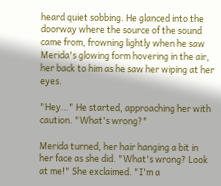heard quiet sobbing. He glanced into the doorway where the source of the sound came from, frowning lightly when he saw Merida's glowing form hovering in the air, her back to him as he saw her wiping at her eyes.

"Hey…" He started, approaching her with caution. "What's wrong?"

Merida turned, her hair hanging a bit in her face as she did. "What's wrong? Look at me!" She exclaimed. "I'm a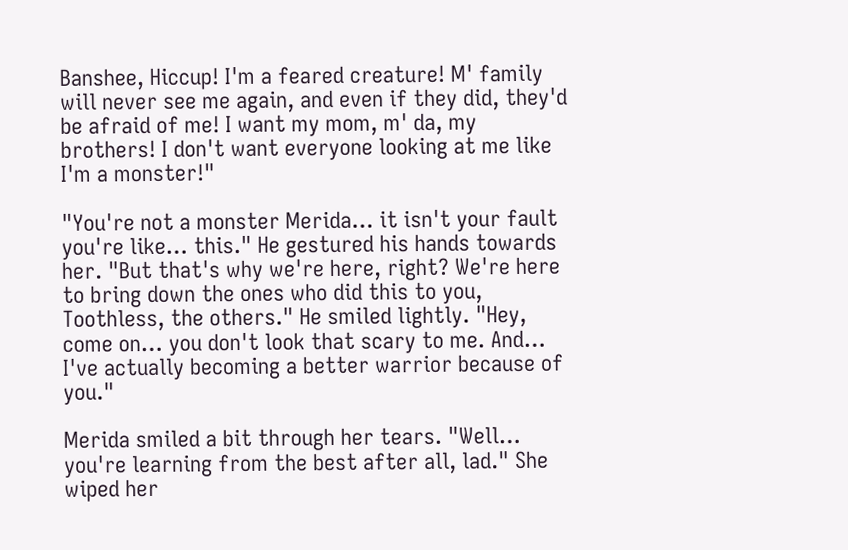Banshee, Hiccup! I'm a feared creature! M' family will never see me again, and even if they did, they'd be afraid of me! I want my mom, m' da, my brothers! I don't want everyone looking at me like I'm a monster!"

"You're not a monster Merida… it isn't your fault you're like… this." He gestured his hands towards her. "But that's why we're here, right? We're here to bring down the ones who did this to you, Toothless, the others." He smiled lightly. "Hey, come on… you don't look that scary to me. And… I've actually becoming a better warrior because of you."

Merida smiled a bit through her tears. "Well… you're learning from the best after all, lad." She wiped her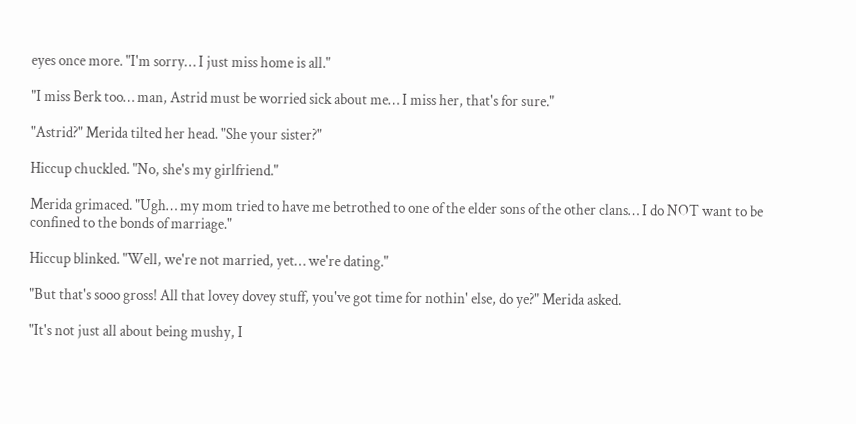eyes once more. "I'm sorry… I just miss home is all."

"I miss Berk too… man, Astrid must be worried sick about me… I miss her, that's for sure."

"Astrid?" Merida tilted her head. "She your sister?"

Hiccup chuckled. "No, she's my girlfriend."

Merida grimaced. "Ugh… my mom tried to have me betrothed to one of the elder sons of the other clans… I do NOT want to be confined to the bonds of marriage."

Hiccup blinked. "Well, we're not married, yet… we're dating."

"But that's sooo gross! All that lovey dovey stuff, you've got time for nothin' else, do ye?" Merida asked.

"It's not just all about being mushy, I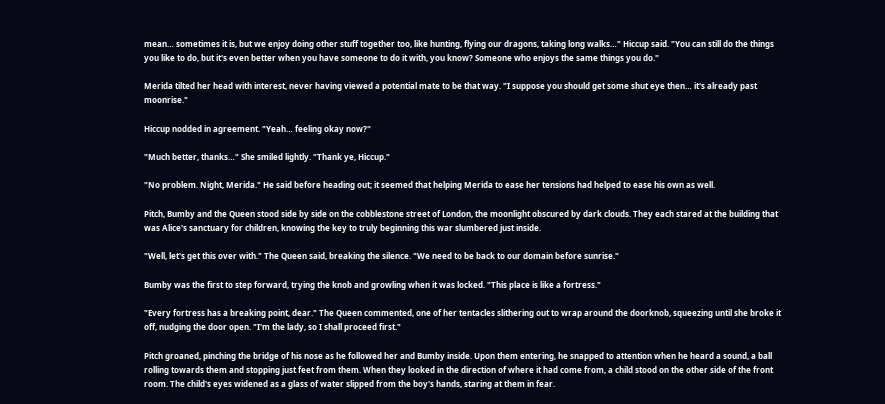mean… sometimes it is, but we enjoy doing other stuff together too, like hunting, flying our dragons, taking long walks…" Hiccup said. "You can still do the things you like to do, but it's even better when you have someone to do it with, you know? Someone who enjoys the same things you do."

Merida tilted her head with interest, never having viewed a potential mate to be that way. "I suppose you should get some shut eye then… it's already past moonrise."

Hiccup nodded in agreement. "Yeah… feeling okay now?"

"Much better, thanks…" She smiled lightly. "Thank ye, Hiccup."

"No problem. Night, Merida." He said before heading out; it seemed that helping Merida to ease her tensions had helped to ease his own as well.

Pitch, Bumby and the Queen stood side by side on the cobblestone street of London, the moonlight obscured by dark clouds. They each stared at the building that was Alice's sanctuary for children, knowing the key to truly beginning this war slumbered just inside.

"Well, let's get this over with." The Queen said, breaking the silence. "We need to be back to our domain before sunrise."

Bumby was the first to step forward, trying the knob and growling when it was locked. "This place is like a fortress."

"Every fortress has a breaking point, dear." The Queen commented, one of her tentacles slithering out to wrap around the doorknob, squeezing until she broke it off, nudging the door open. "I'm the lady, so I shall proceed first."

Pitch groaned, pinching the bridge of his nose as he followed her and Bumby inside. Upon them entering, he snapped to attention when he heard a sound, a ball rolling towards them and stopping just feet from them. When they looked in the direction of where it had come from, a child stood on the other side of the front room. The child's eyes widened as a glass of water slipped from the boy's hands, staring at them in fear.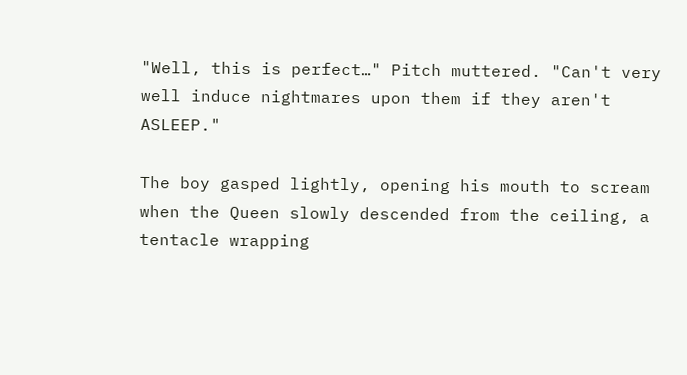"Well, this is perfect…" Pitch muttered. "Can't very well induce nightmares upon them if they aren't ASLEEP."

The boy gasped lightly, opening his mouth to scream when the Queen slowly descended from the ceiling, a tentacle wrapping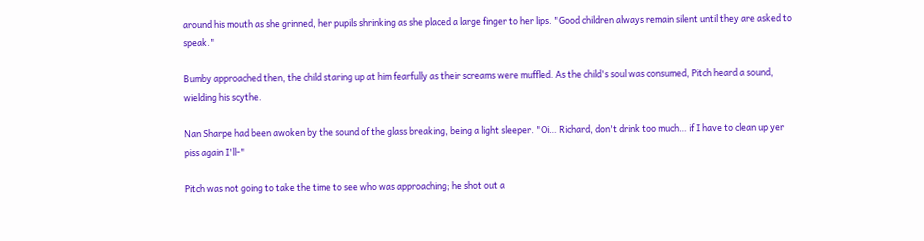around his mouth as she grinned, her pupils shrinking as she placed a large finger to her lips. "Good children always remain silent until they are asked to speak."

Bumby approached then, the child staring up at him fearfully as their screams were muffled. As the child's soul was consumed, Pitch heard a sound, wielding his scythe.

Nan Sharpe had been awoken by the sound of the glass breaking, being a light sleeper. "Oi… Richard, don't drink too much… if I have to clean up yer piss again I'll-"

Pitch was not going to take the time to see who was approaching; he shot out a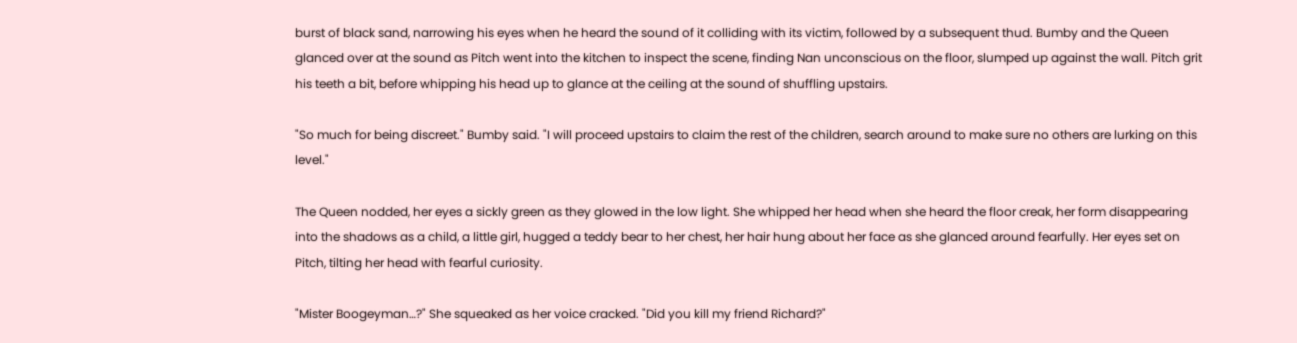burst of black sand, narrowing his eyes when he heard the sound of it colliding with its victim, followed by a subsequent thud. Bumby and the Queen glanced over at the sound as Pitch went into the kitchen to inspect the scene, finding Nan unconscious on the floor, slumped up against the wall. Pitch grit his teeth a bit, before whipping his head up to glance at the ceiling at the sound of shuffling upstairs.

"So much for being discreet." Bumby said. "I will proceed upstairs to claim the rest of the children, search around to make sure no others are lurking on this level."

The Queen nodded, her eyes a sickly green as they glowed in the low light. She whipped her head when she heard the floor creak, her form disappearing into the shadows as a child, a little girl, hugged a teddy bear to her chest, her hair hung about her face as she glanced around fearfully. Her eyes set on Pitch, tilting her head with fearful curiosity.

"Mister Boogeyman…?" She squeaked as her voice cracked. "Did you kill my friend Richard?"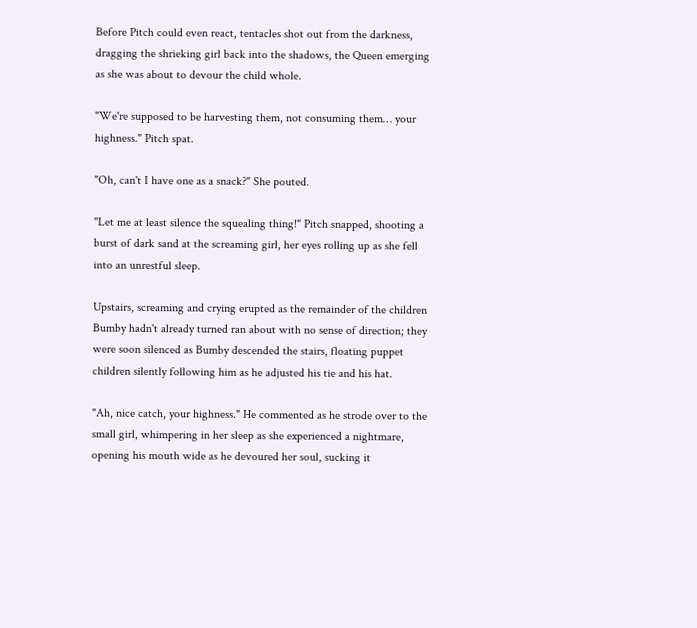Before Pitch could even react, tentacles shot out from the darkness, dragging the shrieking girl back into the shadows, the Queen emerging as she was about to devour the child whole.

"We're supposed to be harvesting them, not consuming them… your highness." Pitch spat.

"Oh, can't I have one as a snack?" She pouted.

"Let me at least silence the squealing thing!" Pitch snapped, shooting a burst of dark sand at the screaming girl, her eyes rolling up as she fell into an unrestful sleep.

Upstairs, screaming and crying erupted as the remainder of the children Bumby hadn't already turned ran about with no sense of direction; they were soon silenced as Bumby descended the stairs, floating puppet children silently following him as he adjusted his tie and his hat.

"Ah, nice catch, your highness." He commented as he strode over to the small girl, whimpering in her sleep as she experienced a nightmare, opening his mouth wide as he devoured her soul, sucking it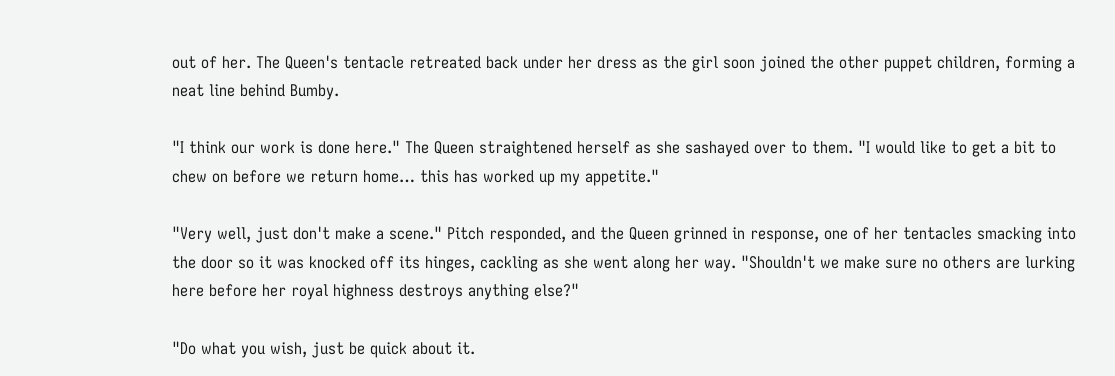out of her. The Queen's tentacle retreated back under her dress as the girl soon joined the other puppet children, forming a neat line behind Bumby.

"I think our work is done here." The Queen straightened herself as she sashayed over to them. "I would like to get a bit to chew on before we return home… this has worked up my appetite."

"Very well, just don't make a scene." Pitch responded, and the Queen grinned in response, one of her tentacles smacking into the door so it was knocked off its hinges, cackling as she went along her way. "Shouldn't we make sure no others are lurking here before her royal highness destroys anything else?"

"Do what you wish, just be quick about it.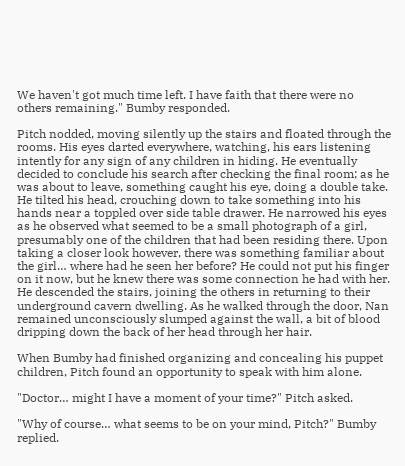We haven't got much time left. I have faith that there were no others remaining." Bumby responded.

Pitch nodded, moving silently up the stairs and floated through the rooms. His eyes darted everywhere, watching, his ears listening intently for any sign of any children in hiding. He eventually decided to conclude his search after checking the final room; as he was about to leave, something caught his eye, doing a double take. He tilted his head, crouching down to take something into his hands near a toppled over side table drawer. He narrowed his eyes as he observed what seemed to be a small photograph of a girl, presumably one of the children that had been residing there. Upon taking a closer look however, there was something familiar about the girl… where had he seen her before? He could not put his finger on it now, but he knew there was some connection he had with her. He descended the stairs, joining the others in returning to their underground cavern dwelling. As he walked through the door, Nan remained unconsciously slumped against the wall, a bit of blood dripping down the back of her head through her hair.

When Bumby had finished organizing and concealing his puppet children, Pitch found an opportunity to speak with him alone.

"Doctor… might I have a moment of your time?" Pitch asked.

"Why of course… what seems to be on your mind, Pitch?" Bumby replied.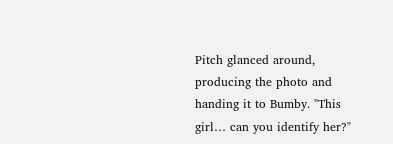Pitch glanced around, producing the photo and handing it to Bumby. "This girl… can you identify her?"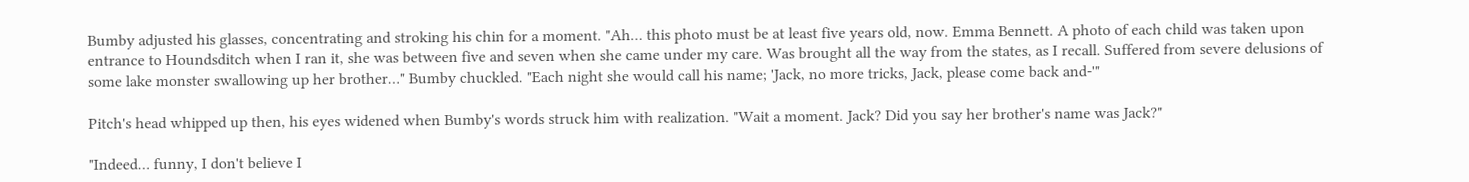Bumby adjusted his glasses, concentrating and stroking his chin for a moment. "Ah… this photo must be at least five years old, now. Emma Bennett. A photo of each child was taken upon entrance to Houndsditch when I ran it, she was between five and seven when she came under my care. Was brought all the way from the states, as I recall. Suffered from severe delusions of some lake monster swallowing up her brother…" Bumby chuckled. "Each night she would call his name; 'Jack, no more tricks, Jack, please come back and-'"

Pitch's head whipped up then, his eyes widened when Bumby's words struck him with realization. "Wait a moment. Jack? Did you say her brother's name was Jack?"

"Indeed… funny, I don't believe I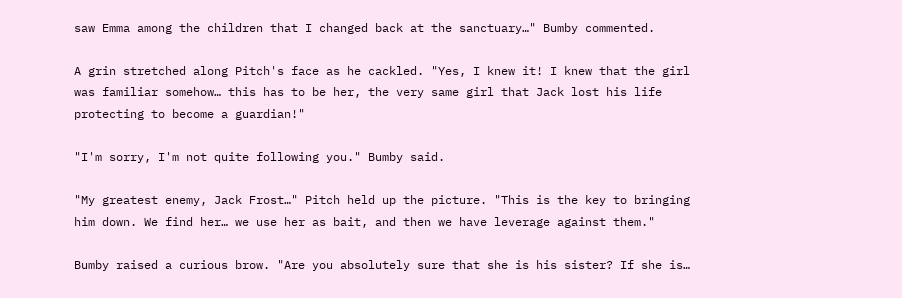saw Emma among the children that I changed back at the sanctuary…" Bumby commented.

A grin stretched along Pitch's face as he cackled. "Yes, I knew it! I knew that the girl was familiar somehow… this has to be her, the very same girl that Jack lost his life protecting to become a guardian!"

"I'm sorry, I'm not quite following you." Bumby said.

"My greatest enemy, Jack Frost…" Pitch held up the picture. "This is the key to bringing him down. We find her… we use her as bait, and then we have leverage against them."

Bumby raised a curious brow. "Are you absolutely sure that she is his sister? If she is…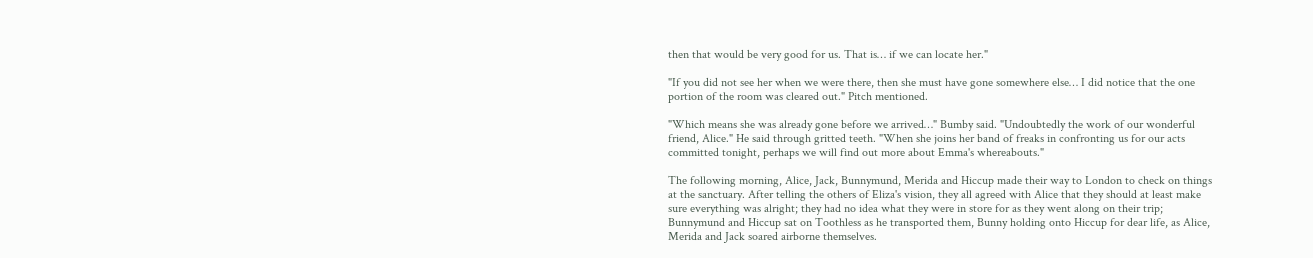then that would be very good for us. That is… if we can locate her."

"If you did not see her when we were there, then she must have gone somewhere else… I did notice that the one portion of the room was cleared out." Pitch mentioned.

"Which means she was already gone before we arrived…" Bumby said. "Undoubtedly the work of our wonderful friend, Alice." He said through gritted teeth. "When she joins her band of freaks in confronting us for our acts committed tonight, perhaps we will find out more about Emma's whereabouts."

The following morning, Alice, Jack, Bunnymund, Merida and Hiccup made their way to London to check on things at the sanctuary. After telling the others of Eliza's vision, they all agreed with Alice that they should at least make sure everything was alright; they had no idea what they were in store for as they went along on their trip; Bunnymund and Hiccup sat on Toothless as he transported them, Bunny holding onto Hiccup for dear life, as Alice, Merida and Jack soared airborne themselves.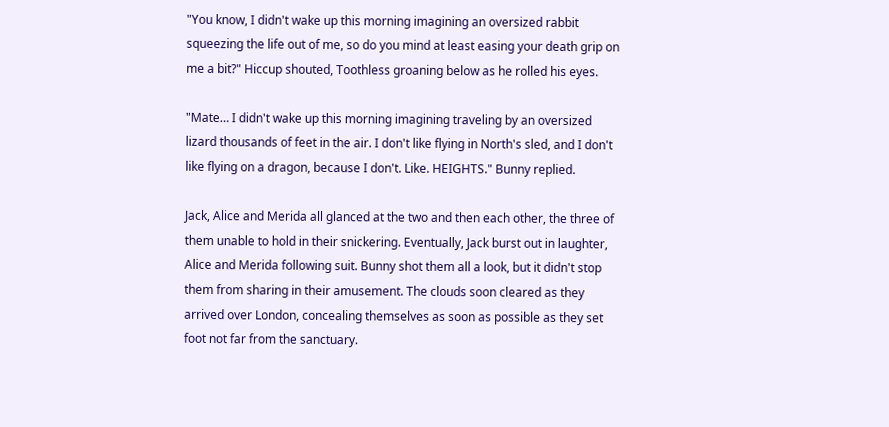"You know, I didn't wake up this morning imagining an oversized rabbit squeezing the life out of me, so do you mind at least easing your death grip on me a bit?" Hiccup shouted, Toothless groaning below as he rolled his eyes.

"Mate… I didn't wake up this morning imagining traveling by an oversized lizard thousands of feet in the air. I don't like flying in North's sled, and I don't like flying on a dragon, because I don't. Like. HEIGHTS." Bunny replied.

Jack, Alice and Merida all glanced at the two and then each other, the three of them unable to hold in their snickering. Eventually, Jack burst out in laughter, Alice and Merida following suit. Bunny shot them all a look, but it didn't stop them from sharing in their amusement. The clouds soon cleared as they arrived over London, concealing themselves as soon as possible as they set foot not far from the sanctuary.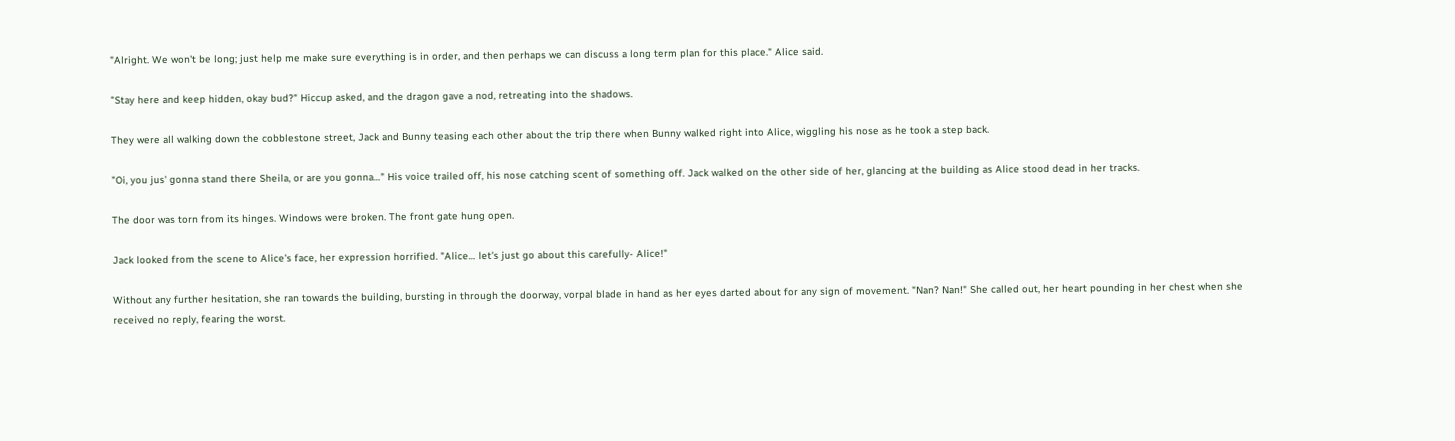"Alright. We won't be long; just help me make sure everything is in order, and then perhaps we can discuss a long term plan for this place." Alice said.

"Stay here and keep hidden, okay bud?" Hiccup asked, and the dragon gave a nod, retreating into the shadows.

They were all walking down the cobblestone street, Jack and Bunny teasing each other about the trip there when Bunny walked right into Alice, wiggling his nose as he took a step back.

"Oi, you jus' gonna stand there Sheila, or are you gonna…" His voice trailed off, his nose catching scent of something off. Jack walked on the other side of her, glancing at the building as Alice stood dead in her tracks.

The door was torn from its hinges. Windows were broken. The front gate hung open.

Jack looked from the scene to Alice's face, her expression horrified. "Alice… let's just go about this carefully- Alice!"

Without any further hesitation, she ran towards the building, bursting in through the doorway, vorpal blade in hand as her eyes darted about for any sign of movement. "Nan? Nan!" She called out, her heart pounding in her chest when she received no reply, fearing the worst.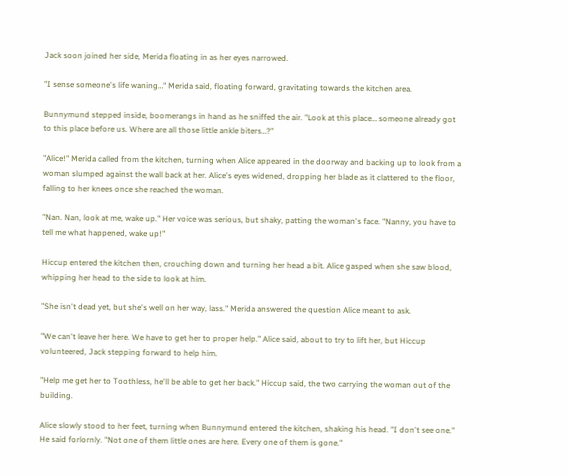Jack soon joined her side, Merida floating in as her eyes narrowed.

"I sense someone's life waning…" Merida said, floating forward, gravitating towards the kitchen area.

Bunnymund stepped inside, boomerangs in hand as he sniffed the air. "Look at this place… someone already got to this place before us. Where are all those little ankle biters…?"

"Alice!" Merida called from the kitchen, turning when Alice appeared in the doorway and backing up to look from a woman slumped against the wall back at her. Alice's eyes widened, dropping her blade as it clattered to the floor, falling to her knees once she reached the woman.

"Nan. Nan, look at me, wake up." Her voice was serious, but shaky, patting the woman's face. "Nanny, you have to tell me what happened, wake up!"

Hiccup entered the kitchen then, crouching down and turning her head a bit. Alice gasped when she saw blood, whipping her head to the side to look at him.

"She isn't dead yet, but she's well on her way, lass." Merida answered the question Alice meant to ask.

"We can't leave her here. We have to get her to proper help." Alice said, about to try to lift her, but Hiccup volunteered, Jack stepping forward to help him.

"Help me get her to Toothless, he'll be able to get her back." Hiccup said, the two carrying the woman out of the building.

Alice slowly stood to her feet, turning when Bunnymund entered the kitchen, shaking his head. "I don't see one." He said forlornly. "Not one of them little ones are here. Every one of them is gone."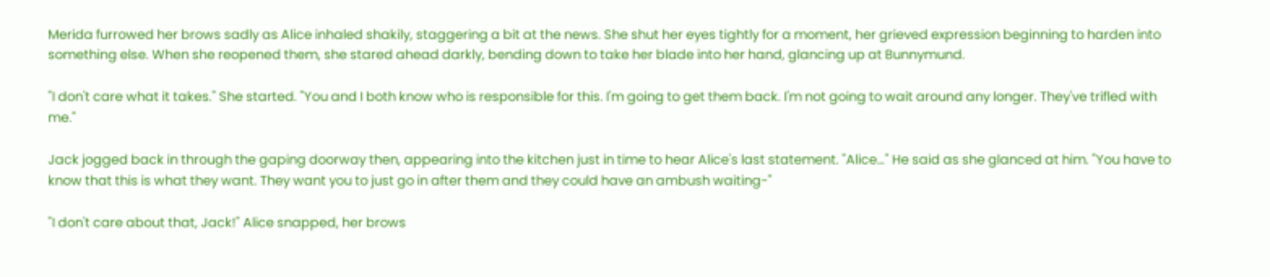Merida furrowed her brows sadly as Alice inhaled shakily, staggering a bit at the news. She shut her eyes tightly for a moment, her grieved expression beginning to harden into something else. When she reopened them, she stared ahead darkly, bending down to take her blade into her hand, glancing up at Bunnymund.

"I don't care what it takes." She started. "You and I both know who is responsible for this. I'm going to get them back. I'm not going to wait around any longer. They've trifled with me."

Jack jogged back in through the gaping doorway then, appearing into the kitchen just in time to hear Alice's last statement. "Alice…" He said as she glanced at him. "You have to know that this is what they want. They want you to just go in after them and they could have an ambush waiting-"

"I don't care about that, Jack!" Alice snapped, her brows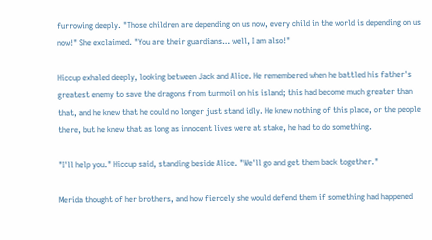furrowing deeply. "Those children are depending on us now, every child in the world is depending on us now!" She exclaimed. "You are their guardians… well, I am also!"

Hiccup exhaled deeply, looking between Jack and Alice. He remembered when he battled his father's greatest enemy to save the dragons from turmoil on his island; this had become much greater than that, and he knew that he could no longer just stand idly. He knew nothing of this place, or the people there, but he knew that as long as innocent lives were at stake, he had to do something.

"I'll help you." Hiccup said, standing beside Alice. "We'll go and get them back together."

Merida thought of her brothers, and how fiercely she would defend them if something had happened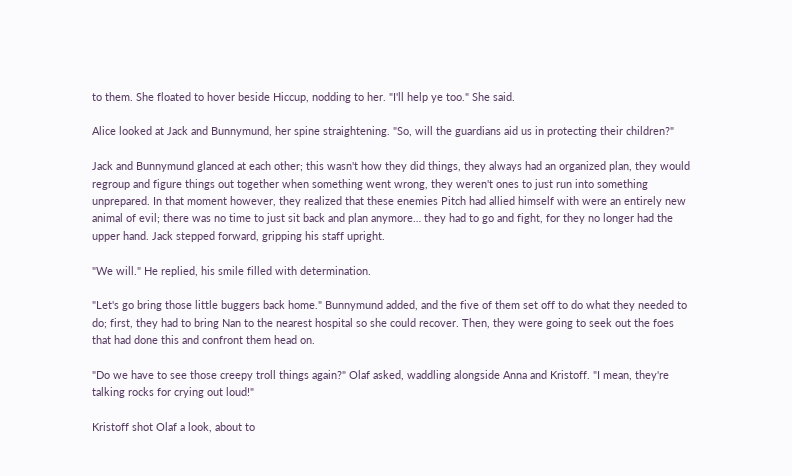to them. She floated to hover beside Hiccup, nodding to her. "I'll help ye too." She said.

Alice looked at Jack and Bunnymund, her spine straightening. "So, will the guardians aid us in protecting their children?"

Jack and Bunnymund glanced at each other; this wasn't how they did things, they always had an organized plan, they would regroup and figure things out together when something went wrong, they weren't ones to just run into something unprepared. In that moment however, they realized that these enemies Pitch had allied himself with were an entirely new animal of evil; there was no time to just sit back and plan anymore… they had to go and fight, for they no longer had the upper hand. Jack stepped forward, gripping his staff upright.

"We will." He replied, his smile filled with determination.

"Let's go bring those little buggers back home." Bunnymund added, and the five of them set off to do what they needed to do; first, they had to bring Nan to the nearest hospital so she could recover. Then, they were going to seek out the foes that had done this and confront them head on.

"Do we have to see those creepy troll things again?" Olaf asked, waddling alongside Anna and Kristoff. "I mean, they're talking rocks for crying out loud!"

Kristoff shot Olaf a look, about to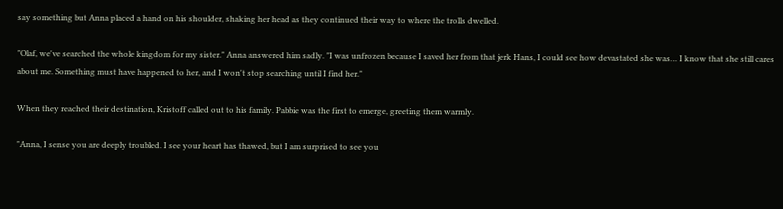say something but Anna placed a hand on his shoulder, shaking her head as they continued their way to where the trolls dwelled.

"Olaf, we've searched the whole kingdom for my sister." Anna answered him sadly. "I was unfrozen because I saved her from that jerk Hans, I could see how devastated she was… I know that she still cares about me. Something must have happened to her, and I won't stop searching until I find her."

When they reached their destination, Kristoff called out to his family. Pabbie was the first to emerge, greeting them warmly.

"Anna, I sense you are deeply troubled. I see your heart has thawed, but I am surprised to see you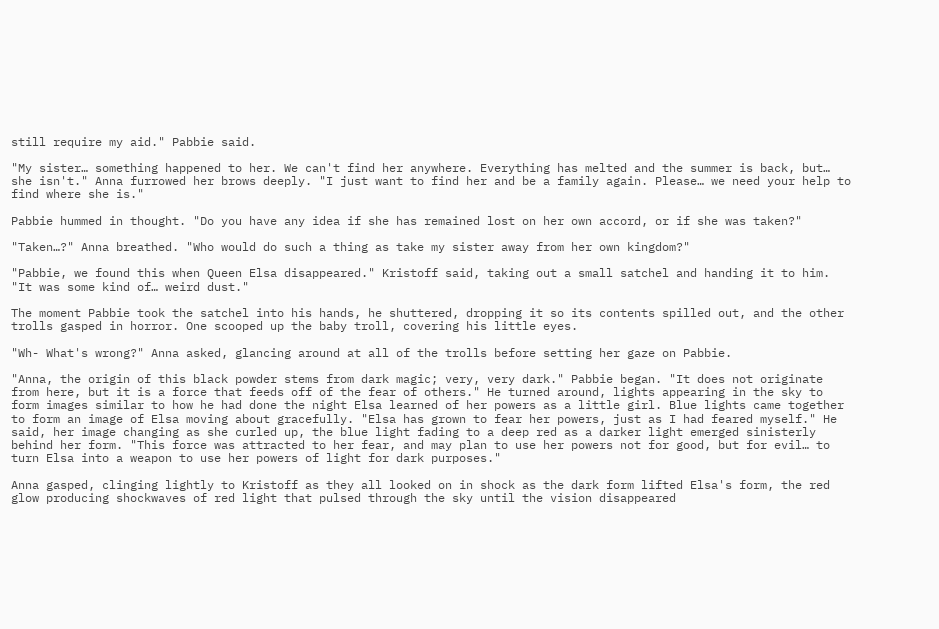still require my aid." Pabbie said.

"My sister… something happened to her. We can't find her anywhere. Everything has melted and the summer is back, but… she isn't." Anna furrowed her brows deeply. "I just want to find her and be a family again. Please… we need your help to find where she is."

Pabbie hummed in thought. "Do you have any idea if she has remained lost on her own accord, or if she was taken?"

"Taken…?" Anna breathed. "Who would do such a thing as take my sister away from her own kingdom?"

"Pabbie, we found this when Queen Elsa disappeared." Kristoff said, taking out a small satchel and handing it to him. "It was some kind of… weird dust."

The moment Pabbie took the satchel into his hands, he shuttered, dropping it so its contents spilled out, and the other trolls gasped in horror. One scooped up the baby troll, covering his little eyes.

"Wh- What's wrong?" Anna asked, glancing around at all of the trolls before setting her gaze on Pabbie.

"Anna, the origin of this black powder stems from dark magic; very, very dark." Pabbie began. "It does not originate from here, but it is a force that feeds off of the fear of others." He turned around, lights appearing in the sky to form images similar to how he had done the night Elsa learned of her powers as a little girl. Blue lights came together to form an image of Elsa moving about gracefully. "Elsa has grown to fear her powers, just as I had feared myself." He said, her image changing as she curled up, the blue light fading to a deep red as a darker light emerged sinisterly behind her form. "This force was attracted to her fear, and may plan to use her powers not for good, but for evil… to turn Elsa into a weapon to use her powers of light for dark purposes."

Anna gasped, clinging lightly to Kristoff as they all looked on in shock as the dark form lifted Elsa's form, the red glow producing shockwaves of red light that pulsed through the sky until the vision disappeared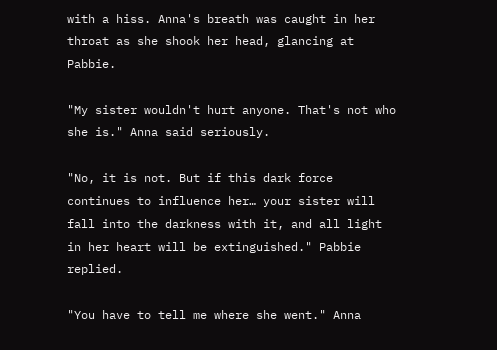with a hiss. Anna's breath was caught in her throat as she shook her head, glancing at Pabbie.

"My sister wouldn't hurt anyone. That's not who she is." Anna said seriously.

"No, it is not. But if this dark force continues to influence her… your sister will fall into the darkness with it, and all light in her heart will be extinguished." Pabbie replied.

"You have to tell me where she went." Anna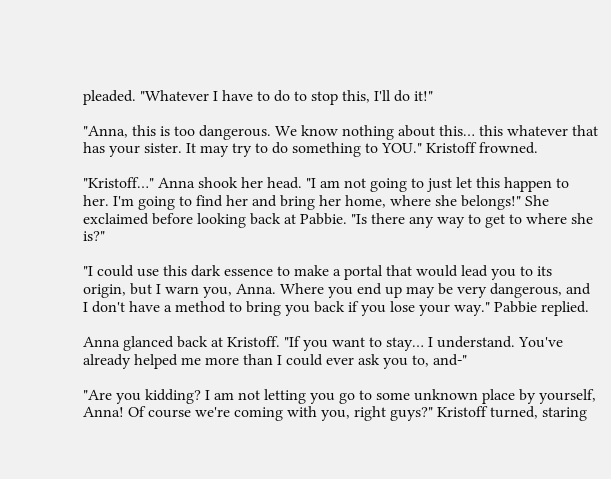pleaded. "Whatever I have to do to stop this, I'll do it!"

"Anna, this is too dangerous. We know nothing about this… this whatever that has your sister. It may try to do something to YOU." Kristoff frowned.

"Kristoff…" Anna shook her head. "I am not going to just let this happen to her. I'm going to find her and bring her home, where she belongs!" She exclaimed before looking back at Pabbie. "Is there any way to get to where she is?"

"I could use this dark essence to make a portal that would lead you to its origin, but I warn you, Anna. Where you end up may be very dangerous, and I don't have a method to bring you back if you lose your way." Pabbie replied.

Anna glanced back at Kristoff. "If you want to stay… I understand. You've already helped me more than I could ever ask you to, and-"

"Are you kidding? I am not letting you go to some unknown place by yourself, Anna! Of course we're coming with you, right guys?" Kristoff turned, staring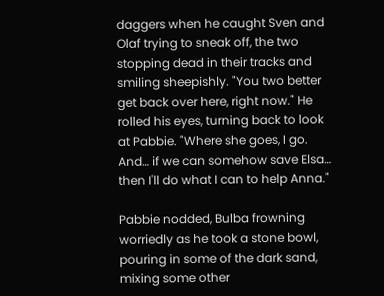daggers when he caught Sven and Olaf trying to sneak off, the two stopping dead in their tracks and smiling sheepishly. "You two better get back over here, right now." He rolled his eyes, turning back to look at Pabbie. "Where she goes, I go. And… if we can somehow save Elsa… then I'll do what I can to help Anna."

Pabbie nodded, Bulba frowning worriedly as he took a stone bowl, pouring in some of the dark sand, mixing some other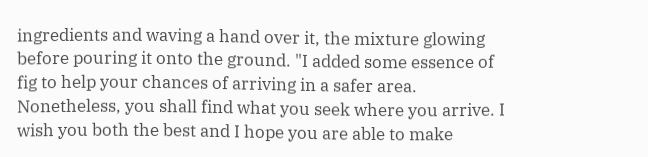ingredients and waving a hand over it, the mixture glowing before pouring it onto the ground. "I added some essence of fig to help your chances of arriving in a safer area. Nonetheless, you shall find what you seek where you arrive. I wish you both the best and I hope you are able to make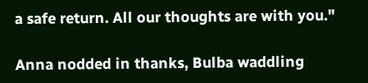a safe return. All our thoughts are with you."

Anna nodded in thanks, Bulba waddling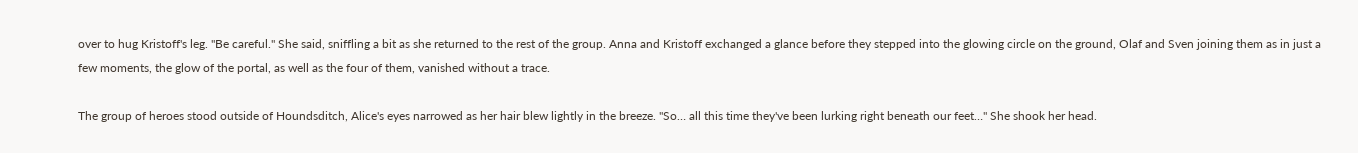over to hug Kristoff's leg. "Be careful." She said, sniffling a bit as she returned to the rest of the group. Anna and Kristoff exchanged a glance before they stepped into the glowing circle on the ground, Olaf and Sven joining them as in just a few moments, the glow of the portal, as well as the four of them, vanished without a trace.

The group of heroes stood outside of Houndsditch, Alice's eyes narrowed as her hair blew lightly in the breeze. "So… all this time they've been lurking right beneath our feet…" She shook her head.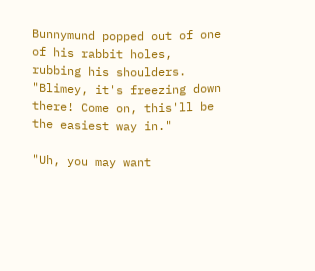Bunnymund popped out of one of his rabbit holes, rubbing his shoulders. "Blimey, it's freezing down there! Come on, this'll be the easiest way in."

"Uh, you may want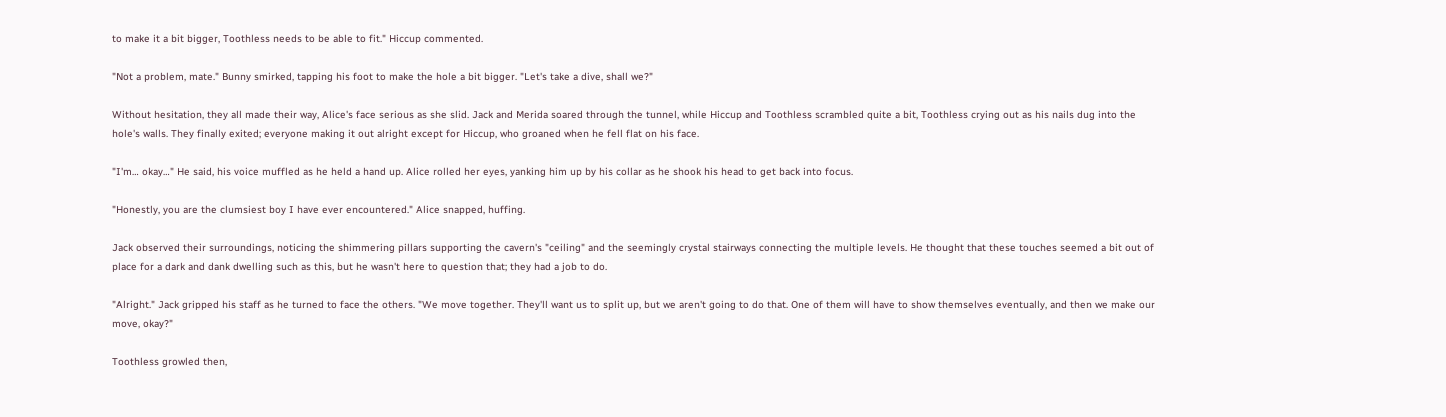to make it a bit bigger, Toothless needs to be able to fit." Hiccup commented.

"Not a problem, mate." Bunny smirked, tapping his foot to make the hole a bit bigger. "Let's take a dive, shall we?"

Without hesitation, they all made their way, Alice's face serious as she slid. Jack and Merida soared through the tunnel, while Hiccup and Toothless scrambled quite a bit, Toothless crying out as his nails dug into the hole's walls. They finally exited; everyone making it out alright except for Hiccup, who groaned when he fell flat on his face.

"I'm… okay…" He said, his voice muffled as he held a hand up. Alice rolled her eyes, yanking him up by his collar as he shook his head to get back into focus.

"Honestly, you are the clumsiest boy I have ever encountered." Alice snapped, huffing.

Jack observed their surroundings, noticing the shimmering pillars supporting the cavern's "ceiling" and the seemingly crystal stairways connecting the multiple levels. He thought that these touches seemed a bit out of place for a dark and dank dwelling such as this, but he wasn't here to question that; they had a job to do.

"Alright." Jack gripped his staff as he turned to face the others. "We move together. They'll want us to split up, but we aren't going to do that. One of them will have to show themselves eventually, and then we make our move, okay?"

Toothless growled then,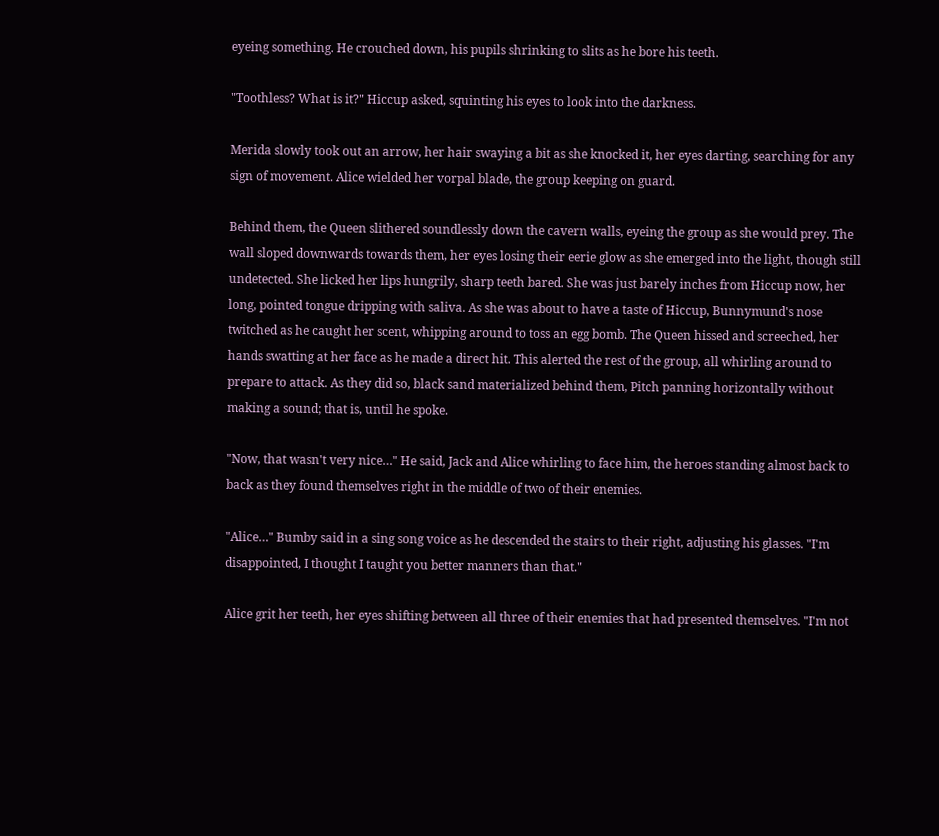eyeing something. He crouched down, his pupils shrinking to slits as he bore his teeth.

"Toothless? What is it?" Hiccup asked, squinting his eyes to look into the darkness.

Merida slowly took out an arrow, her hair swaying a bit as she knocked it, her eyes darting, searching for any sign of movement. Alice wielded her vorpal blade, the group keeping on guard.

Behind them, the Queen slithered soundlessly down the cavern walls, eyeing the group as she would prey. The wall sloped downwards towards them, her eyes losing their eerie glow as she emerged into the light, though still undetected. She licked her lips hungrily, sharp teeth bared. She was just barely inches from Hiccup now, her long, pointed tongue dripping with saliva. As she was about to have a taste of Hiccup, Bunnymund's nose twitched as he caught her scent, whipping around to toss an egg bomb. The Queen hissed and screeched, her hands swatting at her face as he made a direct hit. This alerted the rest of the group, all whirling around to prepare to attack. As they did so, black sand materialized behind them, Pitch panning horizontally without making a sound; that is, until he spoke.

"Now, that wasn't very nice…" He said, Jack and Alice whirling to face him, the heroes standing almost back to back as they found themselves right in the middle of two of their enemies.

"Alice…" Bumby said in a sing song voice as he descended the stairs to their right, adjusting his glasses. "I'm disappointed, I thought I taught you better manners than that."

Alice grit her teeth, her eyes shifting between all three of their enemies that had presented themselves. "I'm not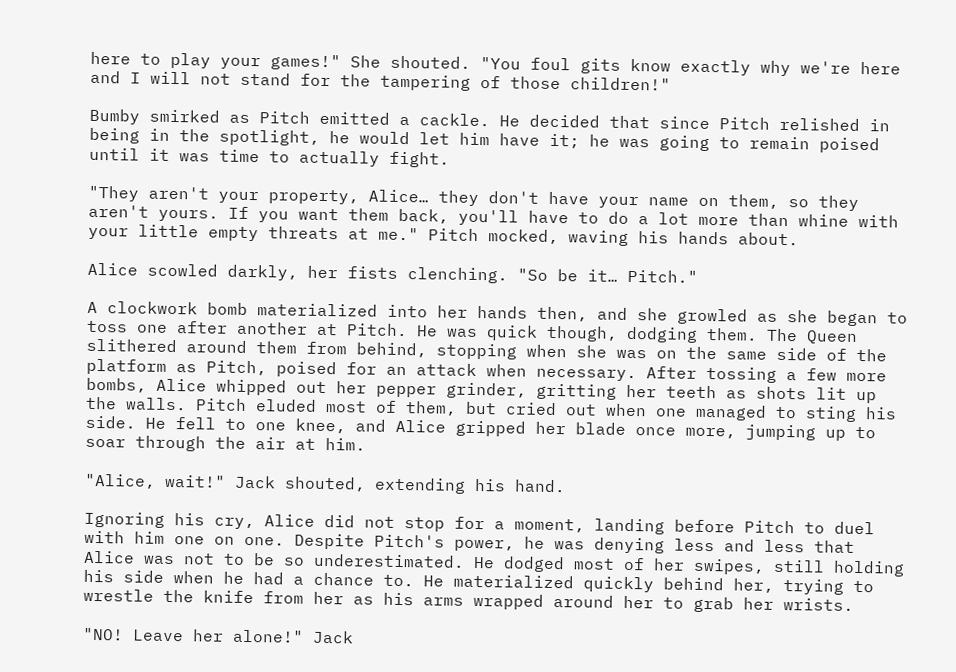here to play your games!" She shouted. "You foul gits know exactly why we're here and I will not stand for the tampering of those children!"

Bumby smirked as Pitch emitted a cackle. He decided that since Pitch relished in being in the spotlight, he would let him have it; he was going to remain poised until it was time to actually fight.

"They aren't your property, Alice… they don't have your name on them, so they aren't yours. If you want them back, you'll have to do a lot more than whine with your little empty threats at me." Pitch mocked, waving his hands about.

Alice scowled darkly, her fists clenching. "So be it… Pitch."

A clockwork bomb materialized into her hands then, and she growled as she began to toss one after another at Pitch. He was quick though, dodging them. The Queen slithered around them from behind, stopping when she was on the same side of the platform as Pitch, poised for an attack when necessary. After tossing a few more bombs, Alice whipped out her pepper grinder, gritting her teeth as shots lit up the walls. Pitch eluded most of them, but cried out when one managed to sting his side. He fell to one knee, and Alice gripped her blade once more, jumping up to soar through the air at him.

"Alice, wait!" Jack shouted, extending his hand.

Ignoring his cry, Alice did not stop for a moment, landing before Pitch to duel with him one on one. Despite Pitch's power, he was denying less and less that Alice was not to be so underestimated. He dodged most of her swipes, still holding his side when he had a chance to. He materialized quickly behind her, trying to wrestle the knife from her as his arms wrapped around her to grab her wrists.

"NO! Leave her alone!" Jack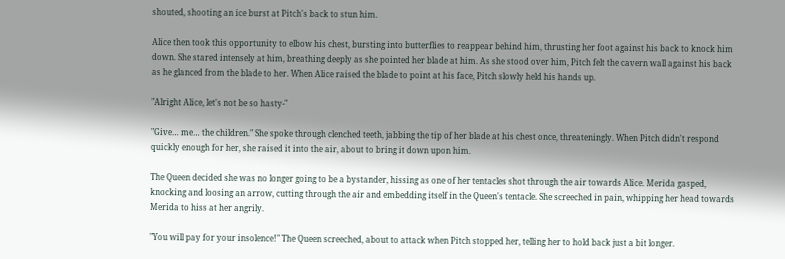shouted, shooting an ice burst at Pitch's back to stun him.

Alice then took this opportunity to elbow his chest, bursting into butterflies to reappear behind him, thrusting her foot against his back to knock him down. She stared intensely at him, breathing deeply as she pointed her blade at him. As she stood over him, Pitch felt the cavern wall against his back as he glanced from the blade to her. When Alice raised the blade to point at his face, Pitch slowly held his hands up.

"Alright Alice, let's not be so hasty-"

"Give… me… the children." She spoke through clenched teeth, jabbing the tip of her blade at his chest once, threateningly. When Pitch didn't respond quickly enough for her, she raised it into the air, about to bring it down upon him.

The Queen decided she was no longer going to be a bystander, hissing as one of her tentacles shot through the air towards Alice. Merida gasped, knocking and loosing an arrow, cutting through the air and embedding itself in the Queen's tentacle. She screeched in pain, whipping her head towards Merida to hiss at her angrily.

"You will pay for your insolence!" The Queen screeched, about to attack when Pitch stopped her, telling her to hold back just a bit longer.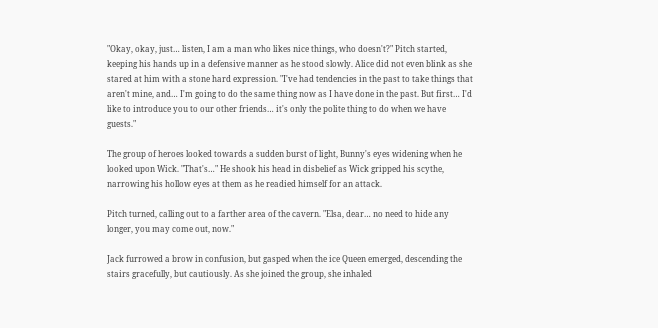"Okay, okay, just… listen, I am a man who likes nice things, who doesn't?" Pitch started, keeping his hands up in a defensive manner as he stood slowly. Alice did not even blink as she stared at him with a stone hard expression. "I've had tendencies in the past to take things that aren't mine, and… I'm going to do the same thing now as I have done in the past. But first… I'd like to introduce you to our other friends… it's only the polite thing to do when we have guests."

The group of heroes looked towards a sudden burst of light, Bunny's eyes widening when he looked upon Wick. "That's…" He shook his head in disbelief as Wick gripped his scythe, narrowing his hollow eyes at them as he readied himself for an attack.

Pitch turned, calling out to a farther area of the cavern. "Elsa, dear… no need to hide any longer, you may come out, now."

Jack furrowed a brow in confusion, but gasped when the ice Queen emerged, descending the stairs gracefully, but cautiously. As she joined the group, she inhaled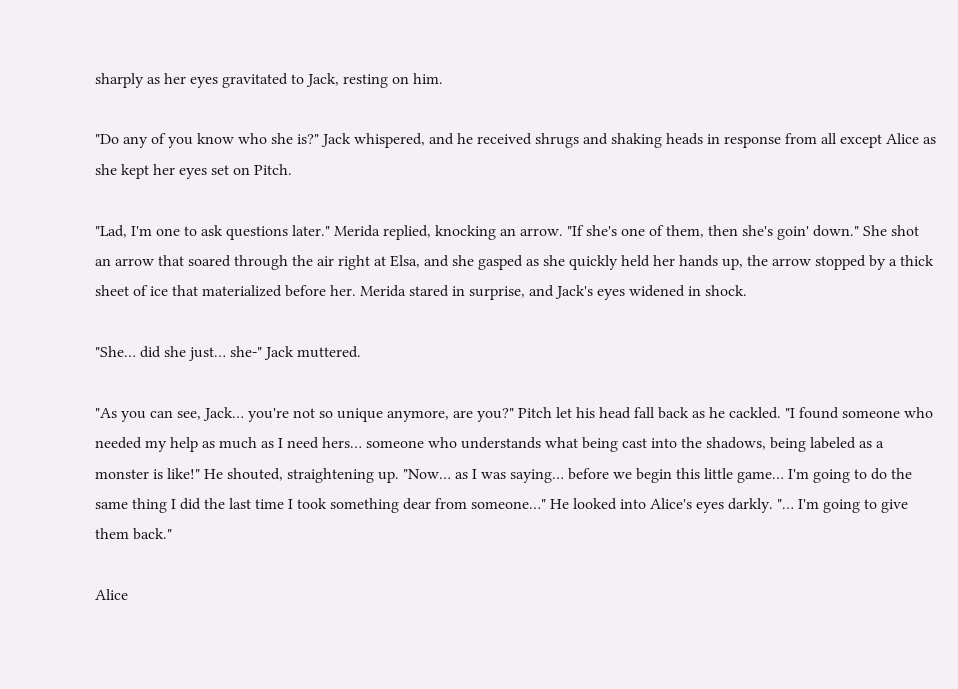sharply as her eyes gravitated to Jack, resting on him.

"Do any of you know who she is?" Jack whispered, and he received shrugs and shaking heads in response from all except Alice as she kept her eyes set on Pitch.

"Lad, I'm one to ask questions later." Merida replied, knocking an arrow. "If she's one of them, then she's goin' down." She shot an arrow that soared through the air right at Elsa, and she gasped as she quickly held her hands up, the arrow stopped by a thick sheet of ice that materialized before her. Merida stared in surprise, and Jack's eyes widened in shock.

"She… did she just… she-" Jack muttered.

"As you can see, Jack… you're not so unique anymore, are you?" Pitch let his head fall back as he cackled. "I found someone who needed my help as much as I need hers… someone who understands what being cast into the shadows, being labeled as a monster is like!" He shouted, straightening up. "Now… as I was saying… before we begin this little game… I'm going to do the same thing I did the last time I took something dear from someone…" He looked into Alice's eyes darkly. "… I'm going to give them back."

Alice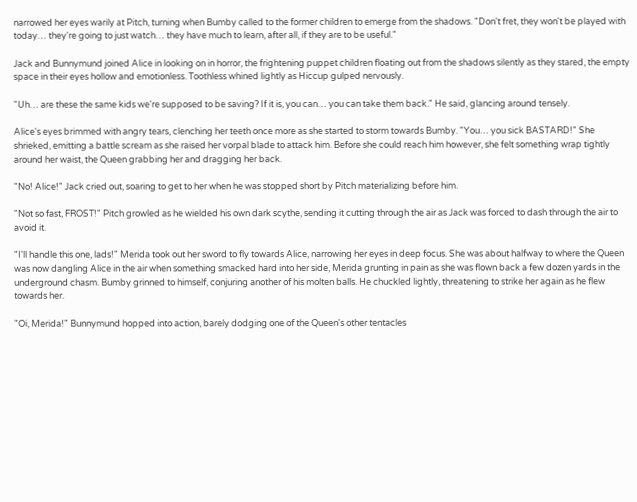narrowed her eyes warily at Pitch, turning when Bumby called to the former children to emerge from the shadows. "Don't fret, they won't be played with today… they're going to just watch… they have much to learn, after all, if they are to be useful."

Jack and Bunnymund joined Alice in looking on in horror, the frightening puppet children floating out from the shadows silently as they stared, the empty space in their eyes hollow and emotionless. Toothless whined lightly as Hiccup gulped nervously.

"Uh… are these the same kids we're supposed to be saving? If it is, you can… you can take them back." He said, glancing around tensely.

Alice's eyes brimmed with angry tears, clenching her teeth once more as she started to storm towards Bumby. "You… you sick BASTARD!" She shrieked, emitting a battle scream as she raised her vorpal blade to attack him. Before she could reach him however, she felt something wrap tightly around her waist, the Queen grabbing her and dragging her back.

"No! Alice!" Jack cried out, soaring to get to her when he was stopped short by Pitch materializing before him.

"Not so fast, FROST!" Pitch growled as he wielded his own dark scythe, sending it cutting through the air as Jack was forced to dash through the air to avoid it.

"I'll handle this one, lads!" Merida took out her sword to fly towards Alice, narrowing her eyes in deep focus. She was about halfway to where the Queen was now dangling Alice in the air when something smacked hard into her side, Merida grunting in pain as she was flown back a few dozen yards in the underground chasm. Bumby grinned to himself, conjuring another of his molten balls. He chuckled lightly, threatening to strike her again as he flew towards her.

"Oi, Merida!" Bunnymund hopped into action, barely dodging one of the Queen's other tentacles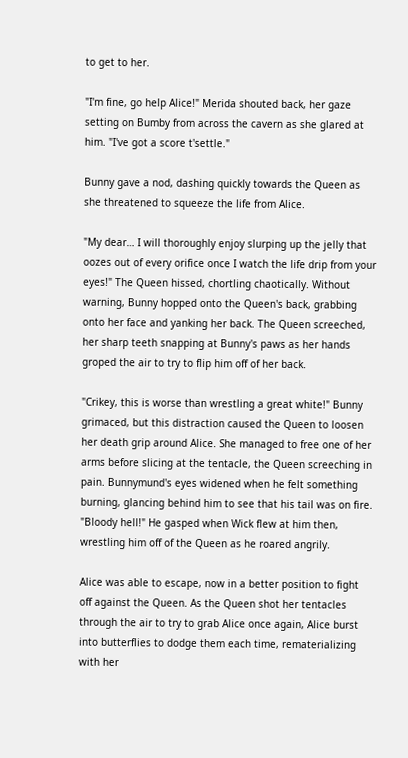to get to her.

"I'm fine, go help Alice!" Merida shouted back, her gaze setting on Bumby from across the cavern as she glared at him. "I've got a score t'settle."

Bunny gave a nod, dashing quickly towards the Queen as she threatened to squeeze the life from Alice.

"My dear… I will thoroughly enjoy slurping up the jelly that oozes out of every orifice once I watch the life drip from your eyes!" The Queen hissed, chortling chaotically. Without warning, Bunny hopped onto the Queen's back, grabbing onto her face and yanking her back. The Queen screeched, her sharp teeth snapping at Bunny's paws as her hands groped the air to try to flip him off of her back.

"Crikey, this is worse than wrestling a great white!" Bunny grimaced, but this distraction caused the Queen to loosen her death grip around Alice. She managed to free one of her arms before slicing at the tentacle, the Queen screeching in pain. Bunnymund's eyes widened when he felt something burning, glancing behind him to see that his tail was on fire. "Bloody hell!" He gasped when Wick flew at him then, wrestling him off of the Queen as he roared angrily.

Alice was able to escape, now in a better position to fight off against the Queen. As the Queen shot her tentacles through the air to try to grab Alice once again, Alice burst into butterflies to dodge them each time, rematerializing with her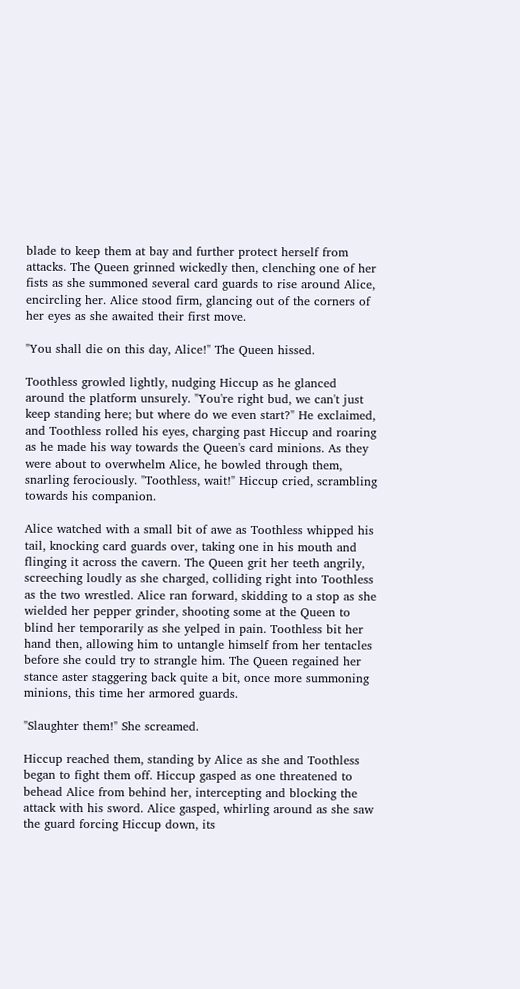blade to keep them at bay and further protect herself from attacks. The Queen grinned wickedly then, clenching one of her fists as she summoned several card guards to rise around Alice, encircling her. Alice stood firm, glancing out of the corners of her eyes as she awaited their first move.

"You shall die on this day, Alice!" The Queen hissed.

Toothless growled lightly, nudging Hiccup as he glanced around the platform unsurely. "You're right bud, we can't just keep standing here; but where do we even start?" He exclaimed, and Toothless rolled his eyes, charging past Hiccup and roaring as he made his way towards the Queen's card minions. As they were about to overwhelm Alice, he bowled through them, snarling ferociously. "Toothless, wait!" Hiccup cried, scrambling towards his companion.

Alice watched with a small bit of awe as Toothless whipped his tail, knocking card guards over, taking one in his mouth and flinging it across the cavern. The Queen grit her teeth angrily, screeching loudly as she charged, colliding right into Toothless as the two wrestled. Alice ran forward, skidding to a stop as she wielded her pepper grinder, shooting some at the Queen to blind her temporarily as she yelped in pain. Toothless bit her hand then, allowing him to untangle himself from her tentacles before she could try to strangle him. The Queen regained her stance aster staggering back quite a bit, once more summoning minions, this time her armored guards.

"Slaughter them!" She screamed.

Hiccup reached them, standing by Alice as she and Toothless began to fight them off. Hiccup gasped as one threatened to behead Alice from behind her, intercepting and blocking the attack with his sword. Alice gasped, whirling around as she saw the guard forcing Hiccup down, its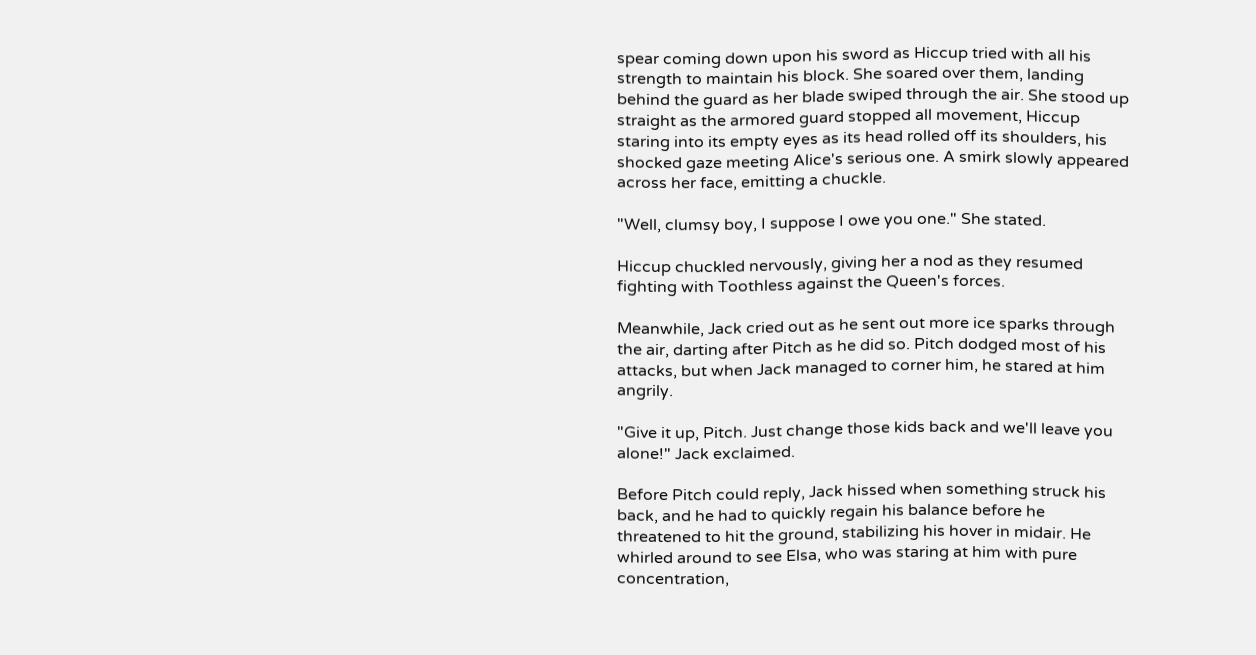spear coming down upon his sword as Hiccup tried with all his strength to maintain his block. She soared over them, landing behind the guard as her blade swiped through the air. She stood up straight as the armored guard stopped all movement, Hiccup staring into its empty eyes as its head rolled off its shoulders, his shocked gaze meeting Alice's serious one. A smirk slowly appeared across her face, emitting a chuckle.

"Well, clumsy boy, I suppose I owe you one." She stated.

Hiccup chuckled nervously, giving her a nod as they resumed fighting with Toothless against the Queen's forces.

Meanwhile, Jack cried out as he sent out more ice sparks through the air, darting after Pitch as he did so. Pitch dodged most of his attacks, but when Jack managed to corner him, he stared at him angrily.

"Give it up, Pitch. Just change those kids back and we'll leave you alone!" Jack exclaimed.

Before Pitch could reply, Jack hissed when something struck his back, and he had to quickly regain his balance before he threatened to hit the ground, stabilizing his hover in midair. He whirled around to see Elsa, who was staring at him with pure concentration,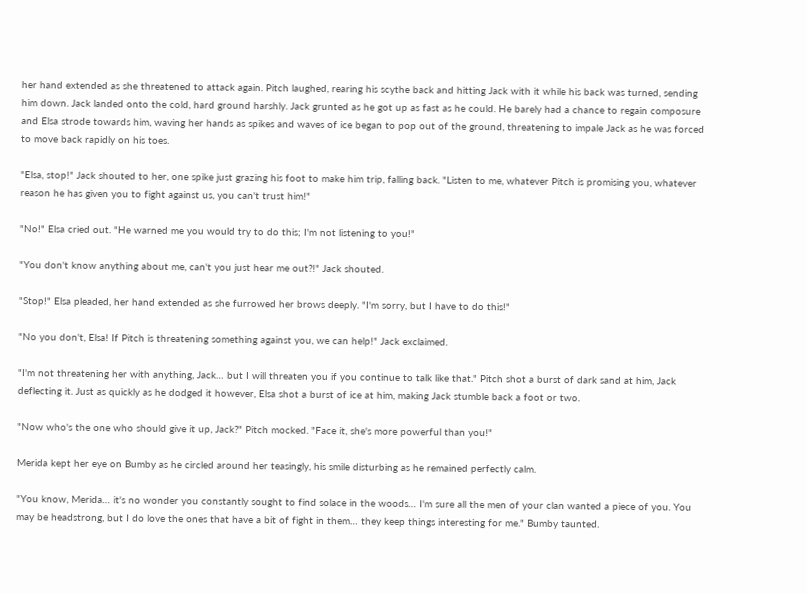her hand extended as she threatened to attack again. Pitch laughed, rearing his scythe back and hitting Jack with it while his back was turned, sending him down. Jack landed onto the cold, hard ground harshly. Jack grunted as he got up as fast as he could. He barely had a chance to regain composure and Elsa strode towards him, waving her hands as spikes and waves of ice began to pop out of the ground, threatening to impale Jack as he was forced to move back rapidly on his toes.

"Elsa, stop!" Jack shouted to her, one spike just grazing his foot to make him trip, falling back. "Listen to me, whatever Pitch is promising you, whatever reason he has given you to fight against us, you can't trust him!"

"No!" Elsa cried out. "He warned me you would try to do this; I'm not listening to you!"

"You don't know anything about me, can't you just hear me out?!" Jack shouted.

"Stop!" Elsa pleaded, her hand extended as she furrowed her brows deeply. "I'm sorry, but I have to do this!"

"No you don't, Elsa! If Pitch is threatening something against you, we can help!" Jack exclaimed.

"I'm not threatening her with anything, Jack… but I will threaten you if you continue to talk like that." Pitch shot a burst of dark sand at him, Jack deflecting it. Just as quickly as he dodged it however, Elsa shot a burst of ice at him, making Jack stumble back a foot or two.

"Now who's the one who should give it up, Jack?" Pitch mocked. "Face it, she's more powerful than you!"

Merida kept her eye on Bumby as he circled around her teasingly, his smile disturbing as he remained perfectly calm.

"You know, Merida… it's no wonder you constantly sought to find solace in the woods… I'm sure all the men of your clan wanted a piece of you. You may be headstrong, but I do love the ones that have a bit of fight in them… they keep things interesting for me." Bumby taunted.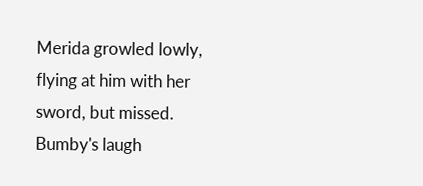Merida growled lowly, flying at him with her sword, but missed. Bumby's laugh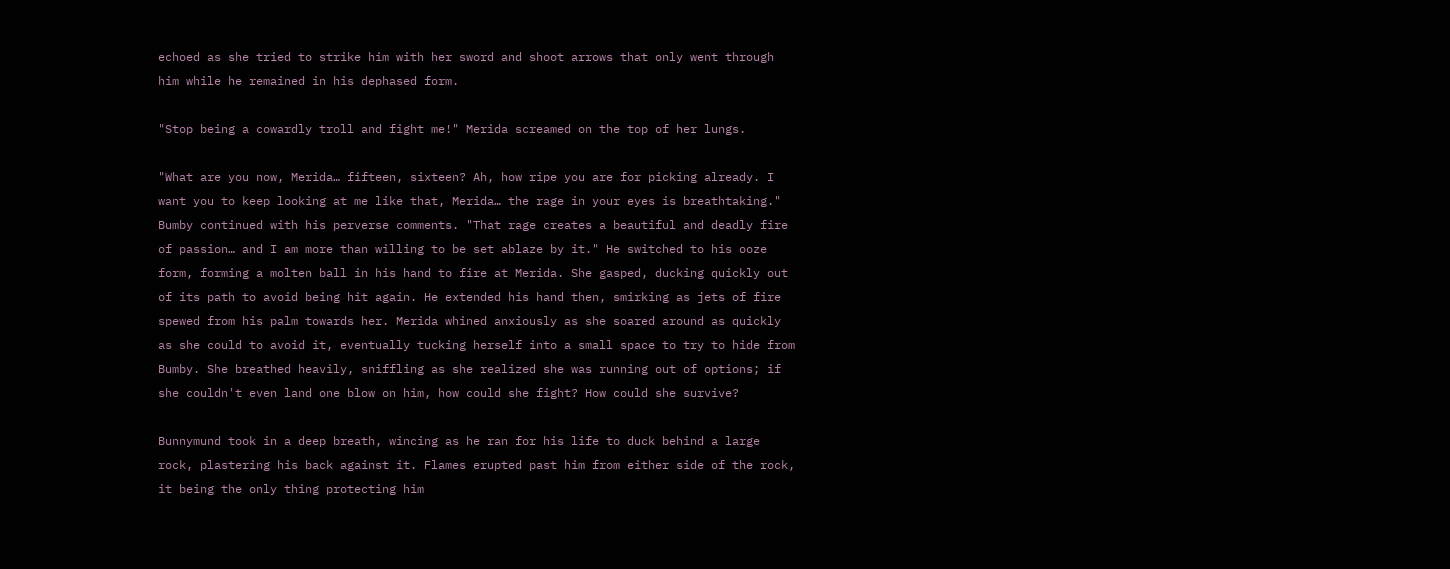echoed as she tried to strike him with her sword and shoot arrows that only went through him while he remained in his dephased form.

"Stop being a cowardly troll and fight me!" Merida screamed on the top of her lungs.

"What are you now, Merida… fifteen, sixteen? Ah, how ripe you are for picking already. I want you to keep looking at me like that, Merida… the rage in your eyes is breathtaking." Bumby continued with his perverse comments. "That rage creates a beautiful and deadly fire of passion… and I am more than willing to be set ablaze by it." He switched to his ooze form, forming a molten ball in his hand to fire at Merida. She gasped, ducking quickly out of its path to avoid being hit again. He extended his hand then, smirking as jets of fire spewed from his palm towards her. Merida whined anxiously as she soared around as quickly as she could to avoid it, eventually tucking herself into a small space to try to hide from Bumby. She breathed heavily, sniffling as she realized she was running out of options; if she couldn't even land one blow on him, how could she fight? How could she survive?

Bunnymund took in a deep breath, wincing as he ran for his life to duck behind a large rock, plastering his back against it. Flames erupted past him from either side of the rock, it being the only thing protecting him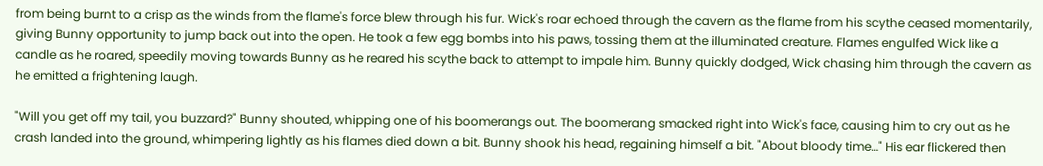from being burnt to a crisp as the winds from the flame's force blew through his fur. Wick's roar echoed through the cavern as the flame from his scythe ceased momentarily, giving Bunny opportunity to jump back out into the open. He took a few egg bombs into his paws, tossing them at the illuminated creature. Flames engulfed Wick like a candle as he roared, speedily moving towards Bunny as he reared his scythe back to attempt to impale him. Bunny quickly dodged, Wick chasing him through the cavern as he emitted a frightening laugh.

"Will you get off my tail, you buzzard?" Bunny shouted, whipping one of his boomerangs out. The boomerang smacked right into Wick's face, causing him to cry out as he crash landed into the ground, whimpering lightly as his flames died down a bit. Bunny shook his head, regaining himself a bit. "About bloody time…" His ear flickered then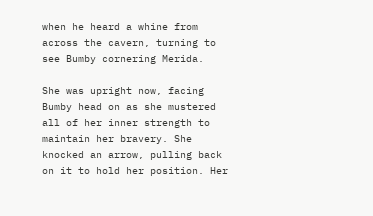when he heard a whine from across the cavern, turning to see Bumby cornering Merida.

She was upright now, facing Bumby head on as she mustered all of her inner strength to maintain her bravery. She knocked an arrow, pulling back on it to hold her position. Her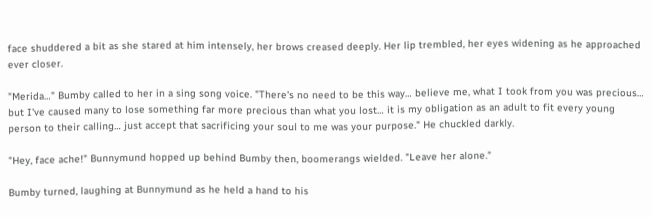face shuddered a bit as she stared at him intensely, her brows creased deeply. Her lip trembled, her eyes widening as he approached ever closer.

"Merida…" Bumby called to her in a sing song voice. "There's no need to be this way… believe me, what I took from you was precious… but I've caused many to lose something far more precious than what you lost… it is my obligation as an adult to fit every young person to their calling… just accept that sacrificing your soul to me was your purpose." He chuckled darkly.

"Hey, face ache!" Bunnymund hopped up behind Bumby then, boomerangs wielded. "Leave her alone."

Bumby turned, laughing at Bunnymund as he held a hand to his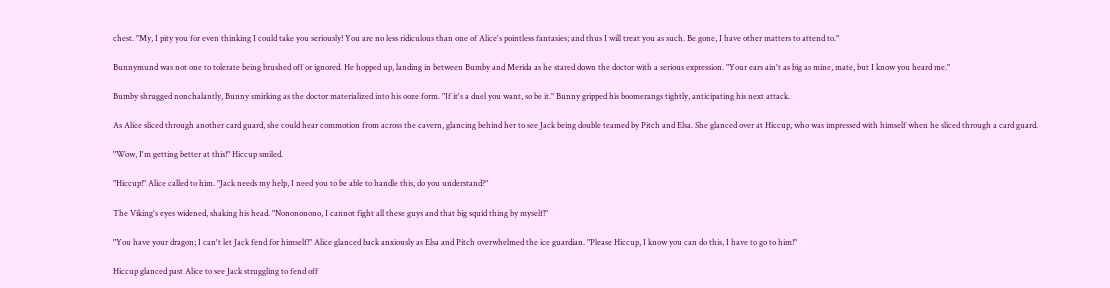chest. "My, I pity you for even thinking I could take you seriously! You are no less ridiculous than one of Alice's pointless fantasies; and thus I will treat you as such. Be gone, I have other matters to attend to."

Bunnymund was not one to tolerate being brushed off or ignored. He hopped up, landing in between Bumby and Merida as he stared down the doctor with a serious expression. "Your ears ain't as big as mine, mate, but I know you heard me."

Bumby shrugged nonchalantly, Bunny smirking as the doctor materialized into his ooze form. "If it's a duel you want, so be it." Bunny gripped his boomerangs tightly, anticipating his next attack.

As Alice sliced through another card guard, she could hear commotion from across the cavern, glancing behind her to see Jack being double teamed by Pitch and Elsa. She glanced over at Hiccup, who was impressed with himself when he sliced through a card guard.

"Wow, I'm getting better at this!" Hiccup smiled.

"Hiccup!" Alice called to him. "Jack needs my help, I need you to be able to handle this, do you understand?"

The Viking's eyes widened, shaking his head. "Nonononono, I cannot fight all these guys and that big squid thing by myself!"

"You have your dragon; I can't let Jack fend for himself!" Alice glanced back anxiously as Elsa and Pitch overwhelmed the ice guardian. "Please Hiccup, I know you can do this, I have to go to him!"

Hiccup glanced past Alice to see Jack struggling to fend off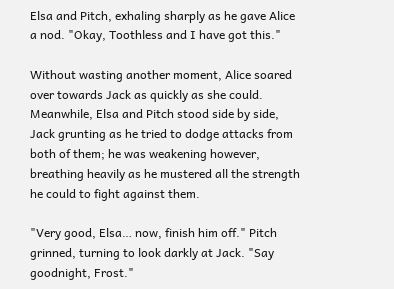Elsa and Pitch, exhaling sharply as he gave Alice a nod. "Okay, Toothless and I have got this."

Without wasting another moment, Alice soared over towards Jack as quickly as she could. Meanwhile, Elsa and Pitch stood side by side, Jack grunting as he tried to dodge attacks from both of them; he was weakening however, breathing heavily as he mustered all the strength he could to fight against them.

"Very good, Elsa… now, finish him off." Pitch grinned, turning to look darkly at Jack. "Say goodnight, Frost."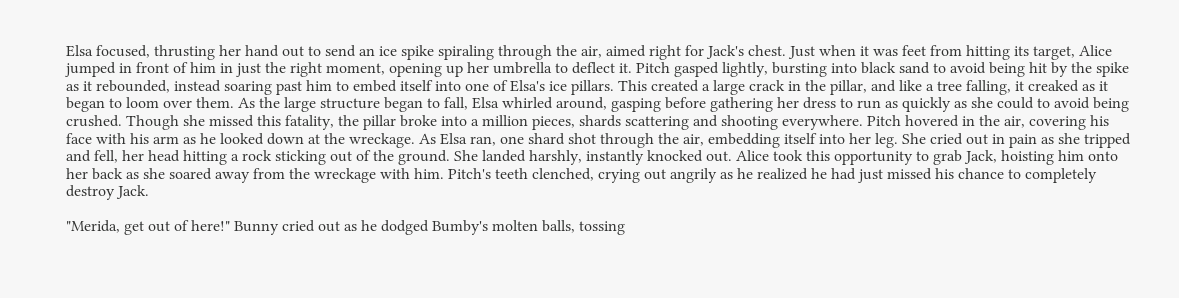Elsa focused, thrusting her hand out to send an ice spike spiraling through the air, aimed right for Jack's chest. Just when it was feet from hitting its target, Alice jumped in front of him in just the right moment, opening up her umbrella to deflect it. Pitch gasped lightly, bursting into black sand to avoid being hit by the spike as it rebounded, instead soaring past him to embed itself into one of Elsa's ice pillars. This created a large crack in the pillar, and like a tree falling, it creaked as it began to loom over them. As the large structure began to fall, Elsa whirled around, gasping before gathering her dress to run as quickly as she could to avoid being crushed. Though she missed this fatality, the pillar broke into a million pieces, shards scattering and shooting everywhere. Pitch hovered in the air, covering his face with his arm as he looked down at the wreckage. As Elsa ran, one shard shot through the air, embedding itself into her leg. She cried out in pain as she tripped and fell, her head hitting a rock sticking out of the ground. She landed harshly, instantly knocked out. Alice took this opportunity to grab Jack, hoisting him onto her back as she soared away from the wreckage with him. Pitch's teeth clenched, crying out angrily as he realized he had just missed his chance to completely destroy Jack.

"Merida, get out of here!" Bunny cried out as he dodged Bumby's molten balls, tossing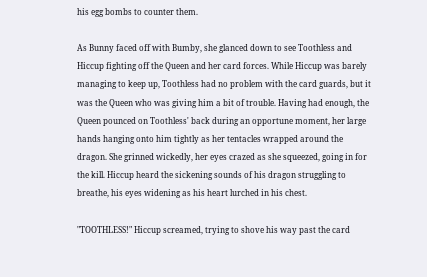his egg bombs to counter them.

As Bunny faced off with Bumby, she glanced down to see Toothless and Hiccup fighting off the Queen and her card forces. While Hiccup was barely managing to keep up, Toothless had no problem with the card guards, but it was the Queen who was giving him a bit of trouble. Having had enough, the Queen pounced on Toothless' back during an opportune moment, her large hands hanging onto him tightly as her tentacles wrapped around the dragon. She grinned wickedly, her eyes crazed as she squeezed, going in for the kill. Hiccup heard the sickening sounds of his dragon struggling to breathe, his eyes widening as his heart lurched in his chest.

"TOOTHLESS!" Hiccup screamed, trying to shove his way past the card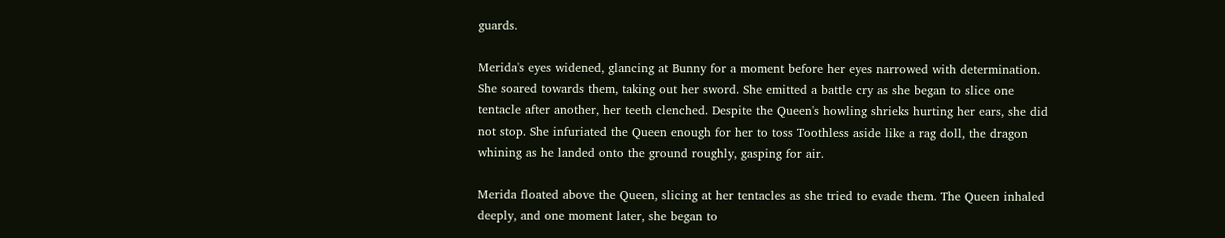guards.

Merida's eyes widened, glancing at Bunny for a moment before her eyes narrowed with determination. She soared towards them, taking out her sword. She emitted a battle cry as she began to slice one tentacle after another, her teeth clenched. Despite the Queen's howling shrieks hurting her ears, she did not stop. She infuriated the Queen enough for her to toss Toothless aside like a rag doll, the dragon whining as he landed onto the ground roughly, gasping for air.

Merida floated above the Queen, slicing at her tentacles as she tried to evade them. The Queen inhaled deeply, and one moment later, she began to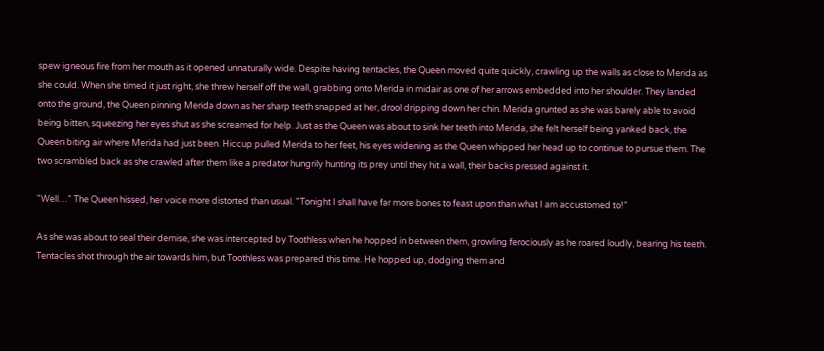spew igneous fire from her mouth as it opened unnaturally wide. Despite having tentacles, the Queen moved quite quickly, crawling up the walls as close to Merida as she could. When she timed it just right, she threw herself off the wall, grabbing onto Merida in midair as one of her arrows embedded into her shoulder. They landed onto the ground, the Queen pinning Merida down as her sharp teeth snapped at her, drool dripping down her chin. Merida grunted as she was barely able to avoid being bitten, squeezing her eyes shut as she screamed for help. Just as the Queen was about to sink her teeth into Merida, she felt herself being yanked back, the Queen biting air where Merida had just been. Hiccup pulled Merida to her feet, his eyes widening as the Queen whipped her head up to continue to pursue them. The two scrambled back as she crawled after them like a predator hungrily hunting its prey until they hit a wall, their backs pressed against it.

"Well…" The Queen hissed, her voice more distorted than usual. "Tonight I shall have far more bones to feast upon than what I am accustomed to!"

As she was about to seal their demise, she was intercepted by Toothless when he hopped in between them, growling ferociously as he roared loudly, bearing his teeth. Tentacles shot through the air towards him, but Toothless was prepared this time. He hopped up, dodging them and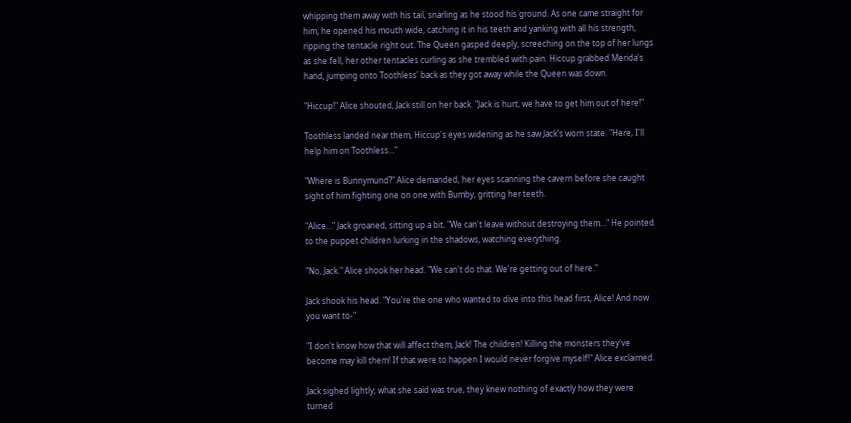whipping them away with his tail, snarling as he stood his ground. As one came straight for him, he opened his mouth wide, catching it in his teeth and yanking with all his strength, ripping the tentacle right out. The Queen gasped deeply, screeching on the top of her lungs as she fell, her other tentacles curling as she trembled with pain. Hiccup grabbed Merida's hand, jumping onto Toothless' back as they got away while the Queen was down.

"Hiccup!" Alice shouted, Jack still on her back. "Jack is hurt, we have to get him out of here!"

Toothless landed near them, Hiccup's eyes widening as he saw Jack's worn state. "Here, I'll help him on Toothless…"

"Where is Bunnymund?" Alice demanded, her eyes scanning the cavern before she caught sight of him fighting one on one with Bumby, gritting her teeth.

"Alice…" Jack groaned, sitting up a bit. "We can't leave without destroying them…" He pointed to the puppet children lurking in the shadows, watching everything.

"No, Jack." Alice shook her head. "We can't do that. We're getting out of here."

Jack shook his head. "You're the one who wanted to dive into this head first, Alice! And now you want to-"

"I don't know how that will affect them, Jack! The children! Killing the monsters they've become may kill them! If that were to happen I would never forgive myself!" Alice exclaimed.

Jack sighed lightly; what she said was true, they knew nothing of exactly how they were turned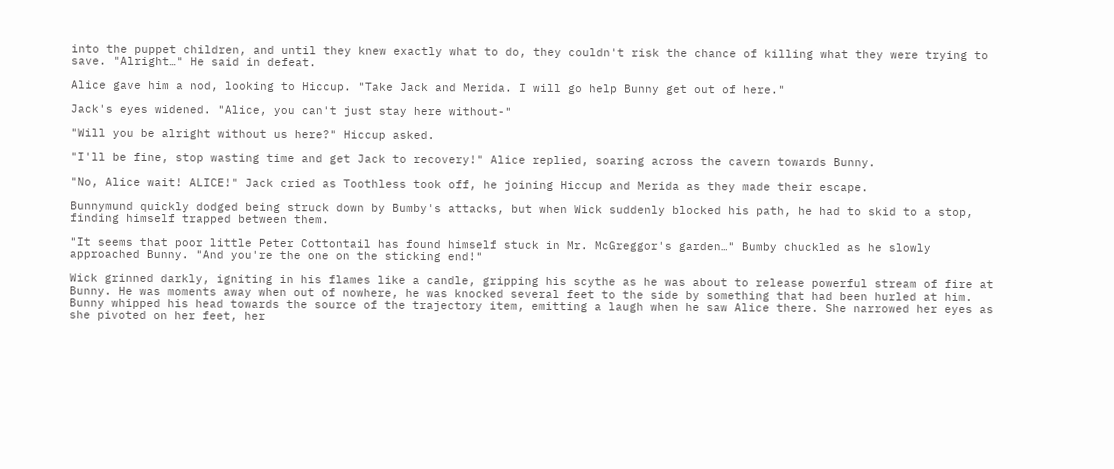into the puppet children, and until they knew exactly what to do, they couldn't risk the chance of killing what they were trying to save. "Alright…" He said in defeat.

Alice gave him a nod, looking to Hiccup. "Take Jack and Merida. I will go help Bunny get out of here."

Jack's eyes widened. "Alice, you can't just stay here without-"

"Will you be alright without us here?" Hiccup asked.

"I'll be fine, stop wasting time and get Jack to recovery!" Alice replied, soaring across the cavern towards Bunny.

"No, Alice wait! ALICE!" Jack cried as Toothless took off, he joining Hiccup and Merida as they made their escape.

Bunnymund quickly dodged being struck down by Bumby's attacks, but when Wick suddenly blocked his path, he had to skid to a stop, finding himself trapped between them.

"It seems that poor little Peter Cottontail has found himself stuck in Mr. McGreggor's garden…" Bumby chuckled as he slowly approached Bunny. "And you're the one on the sticking end!"

Wick grinned darkly, igniting in his flames like a candle, gripping his scythe as he was about to release powerful stream of fire at Bunny. He was moments away when out of nowhere, he was knocked several feet to the side by something that had been hurled at him. Bunny whipped his head towards the source of the trajectory item, emitting a laugh when he saw Alice there. She narrowed her eyes as she pivoted on her feet, her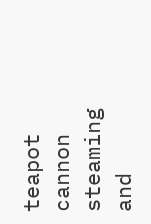teapot cannon steaming and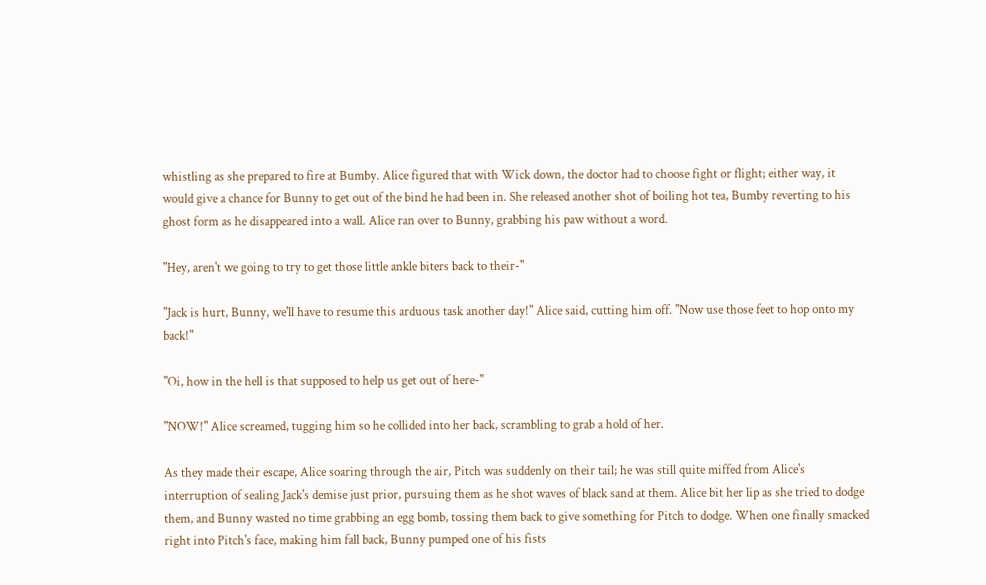whistling as she prepared to fire at Bumby. Alice figured that with Wick down, the doctor had to choose fight or flight; either way, it would give a chance for Bunny to get out of the bind he had been in. She released another shot of boiling hot tea, Bumby reverting to his ghost form as he disappeared into a wall. Alice ran over to Bunny, grabbing his paw without a word.

"Hey, aren't we going to try to get those little ankle biters back to their-"

"Jack is hurt, Bunny, we'll have to resume this arduous task another day!" Alice said, cutting him off. "Now use those feet to hop onto my back!"

"Oi, how in the hell is that supposed to help us get out of here-"

"NOW!" Alice screamed, tugging him so he collided into her back, scrambling to grab a hold of her.

As they made their escape, Alice soaring through the air, Pitch was suddenly on their tail; he was still quite miffed from Alice's interruption of sealing Jack's demise just prior, pursuing them as he shot waves of black sand at them. Alice bit her lip as she tried to dodge them, and Bunny wasted no time grabbing an egg bomb, tossing them back to give something for Pitch to dodge. When one finally smacked right into Pitch's face, making him fall back, Bunny pumped one of his fists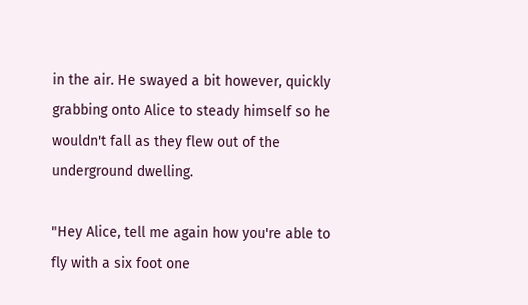in the air. He swayed a bit however, quickly grabbing onto Alice to steady himself so he wouldn't fall as they flew out of the underground dwelling.

"Hey Alice, tell me again how you're able to fly with a six foot one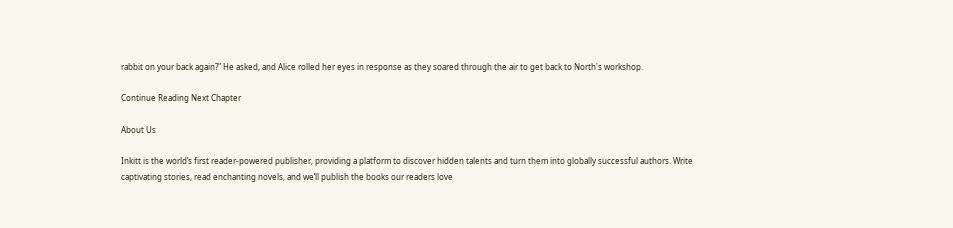rabbit on your back again?" He asked, and Alice rolled her eyes in response as they soared through the air to get back to North's workshop.

Continue Reading Next Chapter

About Us

Inkitt is the world’s first reader-powered publisher, providing a platform to discover hidden talents and turn them into globally successful authors. Write captivating stories, read enchanting novels, and we’ll publish the books our readers love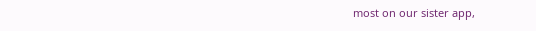most on our sister app,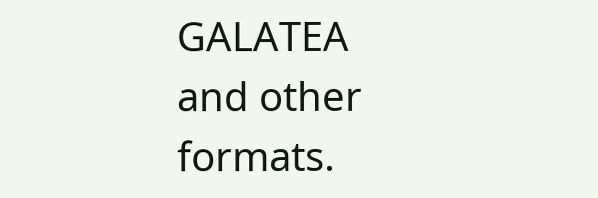GALATEA and other formats.